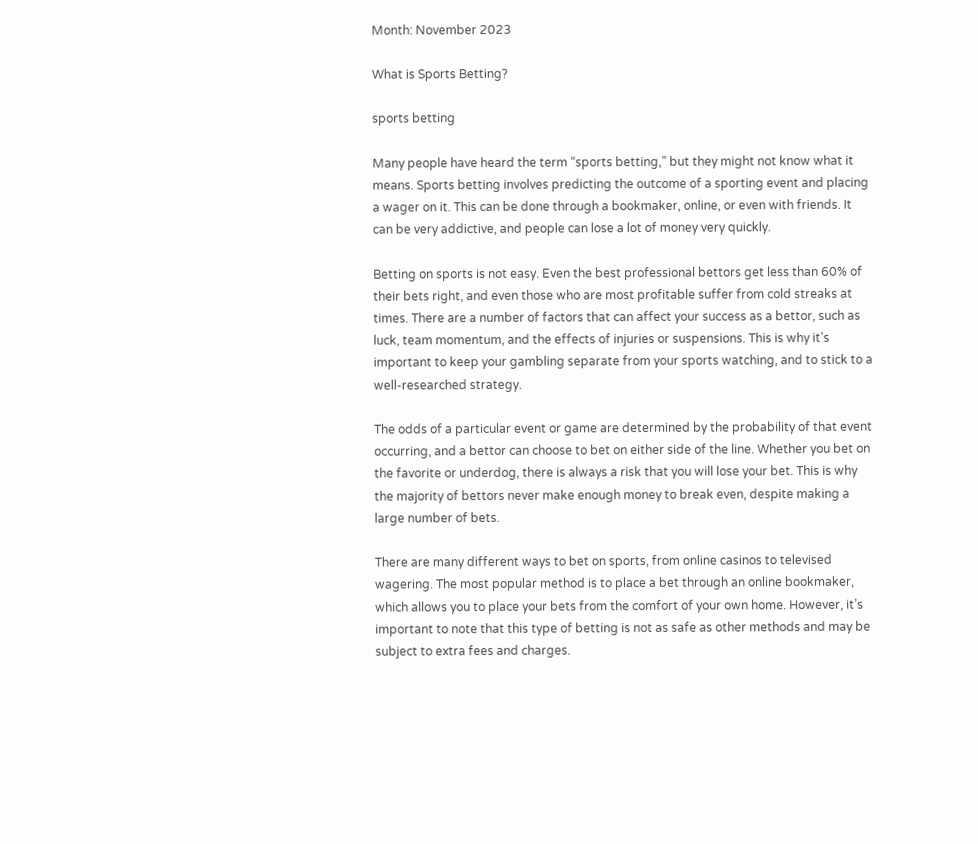Month: November 2023

What is Sports Betting?

sports betting

Many people have heard the term “sports betting,” but they might not know what it means. Sports betting involves predicting the outcome of a sporting event and placing a wager on it. This can be done through a bookmaker, online, or even with friends. It can be very addictive, and people can lose a lot of money very quickly.

Betting on sports is not easy. Even the best professional bettors get less than 60% of their bets right, and even those who are most profitable suffer from cold streaks at times. There are a number of factors that can affect your success as a bettor, such as luck, team momentum, and the effects of injuries or suspensions. This is why it’s important to keep your gambling separate from your sports watching, and to stick to a well-researched strategy.

The odds of a particular event or game are determined by the probability of that event occurring, and a bettor can choose to bet on either side of the line. Whether you bet on the favorite or underdog, there is always a risk that you will lose your bet. This is why the majority of bettors never make enough money to break even, despite making a large number of bets.

There are many different ways to bet on sports, from online casinos to televised wagering. The most popular method is to place a bet through an online bookmaker, which allows you to place your bets from the comfort of your own home. However, it’s important to note that this type of betting is not as safe as other methods and may be subject to extra fees and charges.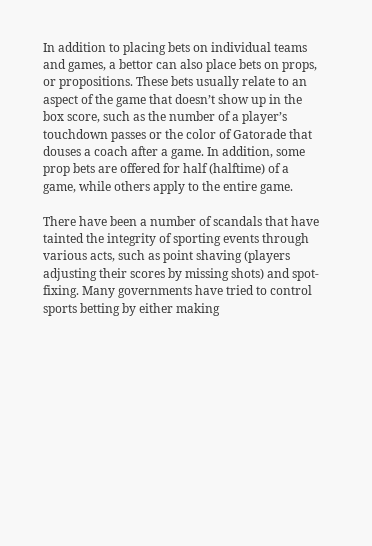In addition to placing bets on individual teams and games, a bettor can also place bets on props, or propositions. These bets usually relate to an aspect of the game that doesn’t show up in the box score, such as the number of a player’s touchdown passes or the color of Gatorade that douses a coach after a game. In addition, some prop bets are offered for half (halftime) of a game, while others apply to the entire game.

There have been a number of scandals that have tainted the integrity of sporting events through various acts, such as point shaving (players adjusting their scores by missing shots) and spot-fixing. Many governments have tried to control sports betting by either making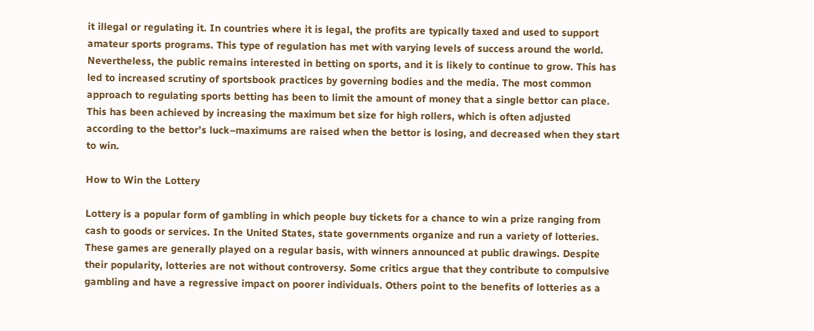it illegal or regulating it. In countries where it is legal, the profits are typically taxed and used to support amateur sports programs. This type of regulation has met with varying levels of success around the world. Nevertheless, the public remains interested in betting on sports, and it is likely to continue to grow. This has led to increased scrutiny of sportsbook practices by governing bodies and the media. The most common approach to regulating sports betting has been to limit the amount of money that a single bettor can place. This has been achieved by increasing the maximum bet size for high rollers, which is often adjusted according to the bettor’s luck–maximums are raised when the bettor is losing, and decreased when they start to win.

How to Win the Lottery

Lottery is a popular form of gambling in which people buy tickets for a chance to win a prize ranging from cash to goods or services. In the United States, state governments organize and run a variety of lotteries. These games are generally played on a regular basis, with winners announced at public drawings. Despite their popularity, lotteries are not without controversy. Some critics argue that they contribute to compulsive gambling and have a regressive impact on poorer individuals. Others point to the benefits of lotteries as a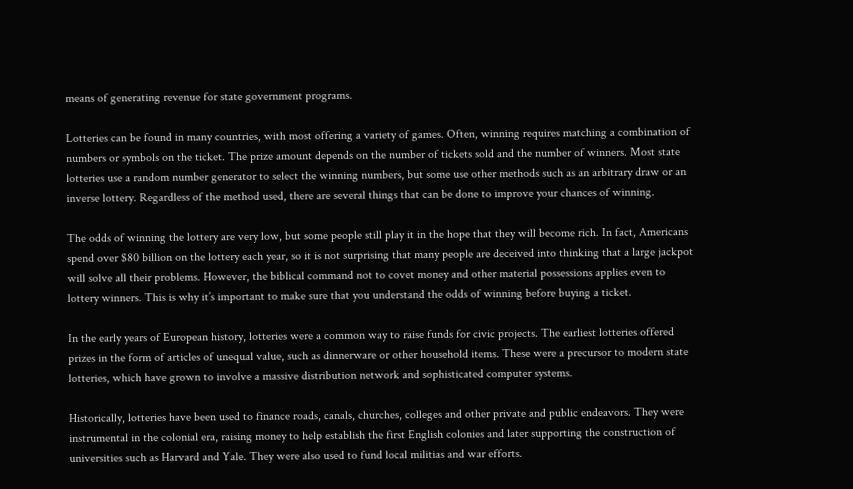means of generating revenue for state government programs.

Lotteries can be found in many countries, with most offering a variety of games. Often, winning requires matching a combination of numbers or symbols on the ticket. The prize amount depends on the number of tickets sold and the number of winners. Most state lotteries use a random number generator to select the winning numbers, but some use other methods such as an arbitrary draw or an inverse lottery. Regardless of the method used, there are several things that can be done to improve your chances of winning.

The odds of winning the lottery are very low, but some people still play it in the hope that they will become rich. In fact, Americans spend over $80 billion on the lottery each year, so it is not surprising that many people are deceived into thinking that a large jackpot will solve all their problems. However, the biblical command not to covet money and other material possessions applies even to lottery winners. This is why it’s important to make sure that you understand the odds of winning before buying a ticket.

In the early years of European history, lotteries were a common way to raise funds for civic projects. The earliest lotteries offered prizes in the form of articles of unequal value, such as dinnerware or other household items. These were a precursor to modern state lotteries, which have grown to involve a massive distribution network and sophisticated computer systems.

Historically, lotteries have been used to finance roads, canals, churches, colleges and other private and public endeavors. They were instrumental in the colonial era, raising money to help establish the first English colonies and later supporting the construction of universities such as Harvard and Yale. They were also used to fund local militias and war efforts.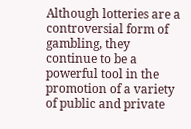Although lotteries are a controversial form of gambling, they continue to be a powerful tool in the promotion of a variety of public and private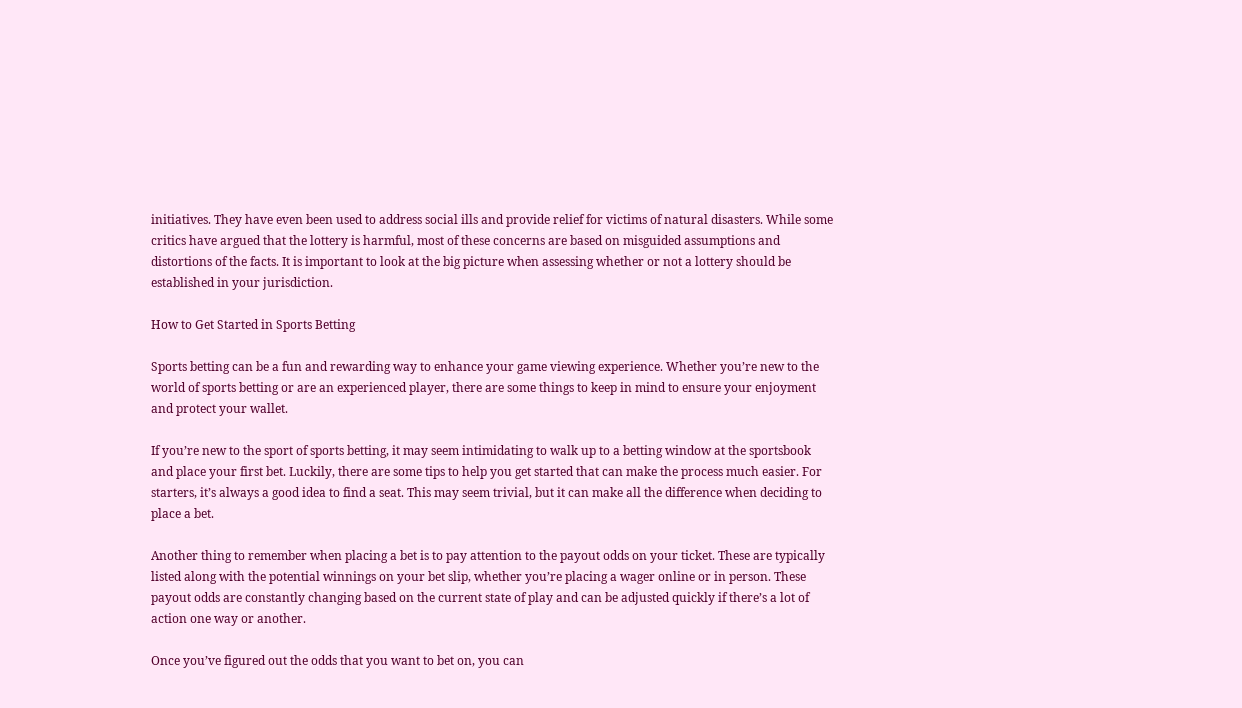initiatives. They have even been used to address social ills and provide relief for victims of natural disasters. While some critics have argued that the lottery is harmful, most of these concerns are based on misguided assumptions and distortions of the facts. It is important to look at the big picture when assessing whether or not a lottery should be established in your jurisdiction.

How to Get Started in Sports Betting

Sports betting can be a fun and rewarding way to enhance your game viewing experience. Whether you’re new to the world of sports betting or are an experienced player, there are some things to keep in mind to ensure your enjoyment and protect your wallet.

If you’re new to the sport of sports betting, it may seem intimidating to walk up to a betting window at the sportsbook and place your first bet. Luckily, there are some tips to help you get started that can make the process much easier. For starters, it’s always a good idea to find a seat. This may seem trivial, but it can make all the difference when deciding to place a bet.

Another thing to remember when placing a bet is to pay attention to the payout odds on your ticket. These are typically listed along with the potential winnings on your bet slip, whether you’re placing a wager online or in person. These payout odds are constantly changing based on the current state of play and can be adjusted quickly if there’s a lot of action one way or another.

Once you’ve figured out the odds that you want to bet on, you can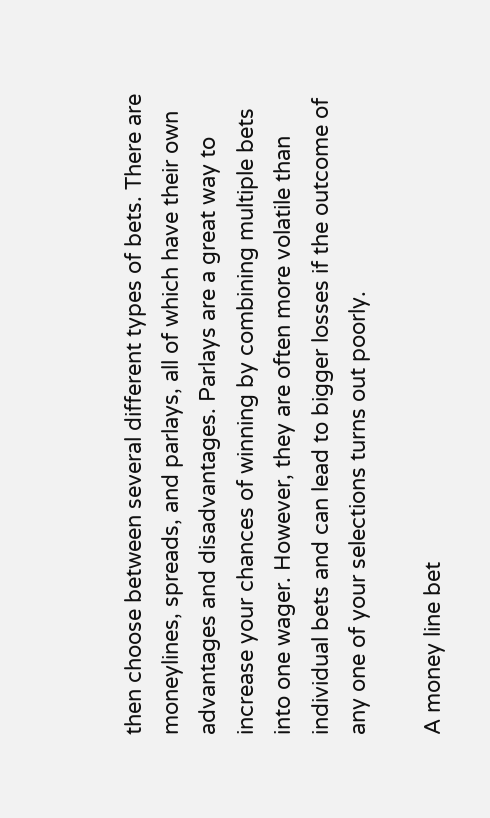then choose between several different types of bets. There are moneylines, spreads, and parlays, all of which have their own advantages and disadvantages. Parlays are a great way to increase your chances of winning by combining multiple bets into one wager. However, they are often more volatile than individual bets and can lead to bigger losses if the outcome of any one of your selections turns out poorly.

A money line bet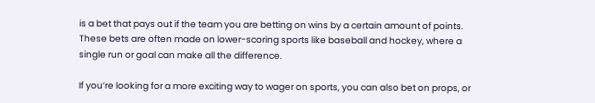is a bet that pays out if the team you are betting on wins by a certain amount of points. These bets are often made on lower-scoring sports like baseball and hockey, where a single run or goal can make all the difference.

If you’re looking for a more exciting way to wager on sports, you can also bet on props, or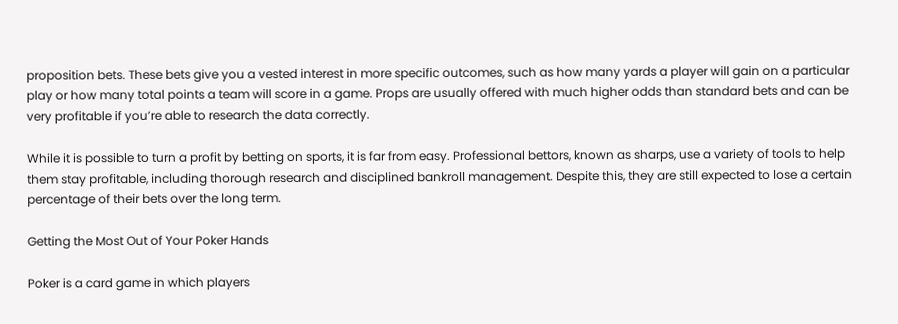proposition bets. These bets give you a vested interest in more specific outcomes, such as how many yards a player will gain on a particular play or how many total points a team will score in a game. Props are usually offered with much higher odds than standard bets and can be very profitable if you’re able to research the data correctly.

While it is possible to turn a profit by betting on sports, it is far from easy. Professional bettors, known as sharps, use a variety of tools to help them stay profitable, including thorough research and disciplined bankroll management. Despite this, they are still expected to lose a certain percentage of their bets over the long term.

Getting the Most Out of Your Poker Hands

Poker is a card game in which players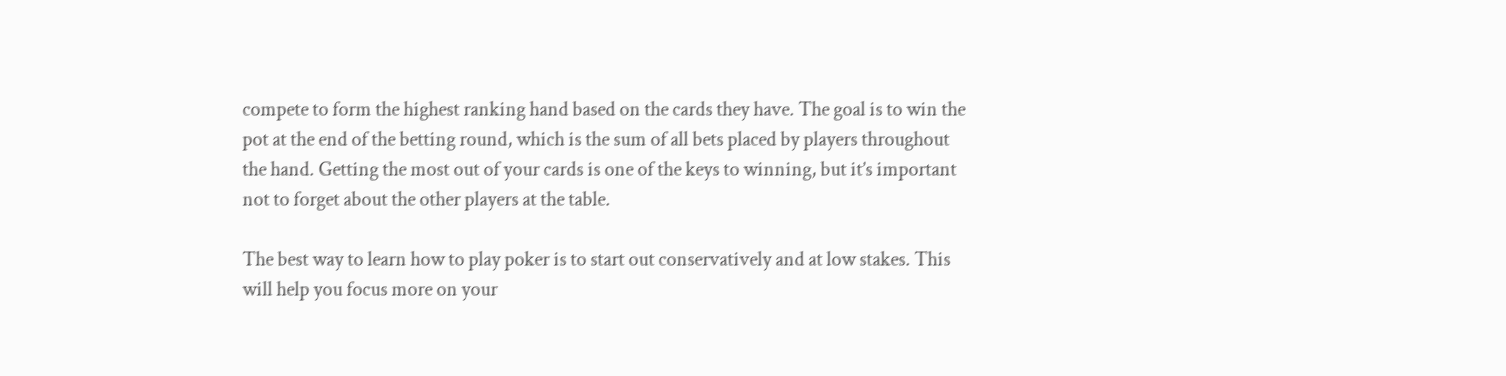compete to form the highest ranking hand based on the cards they have. The goal is to win the pot at the end of the betting round, which is the sum of all bets placed by players throughout the hand. Getting the most out of your cards is one of the keys to winning, but it’s important not to forget about the other players at the table.

The best way to learn how to play poker is to start out conservatively and at low stakes. This will help you focus more on your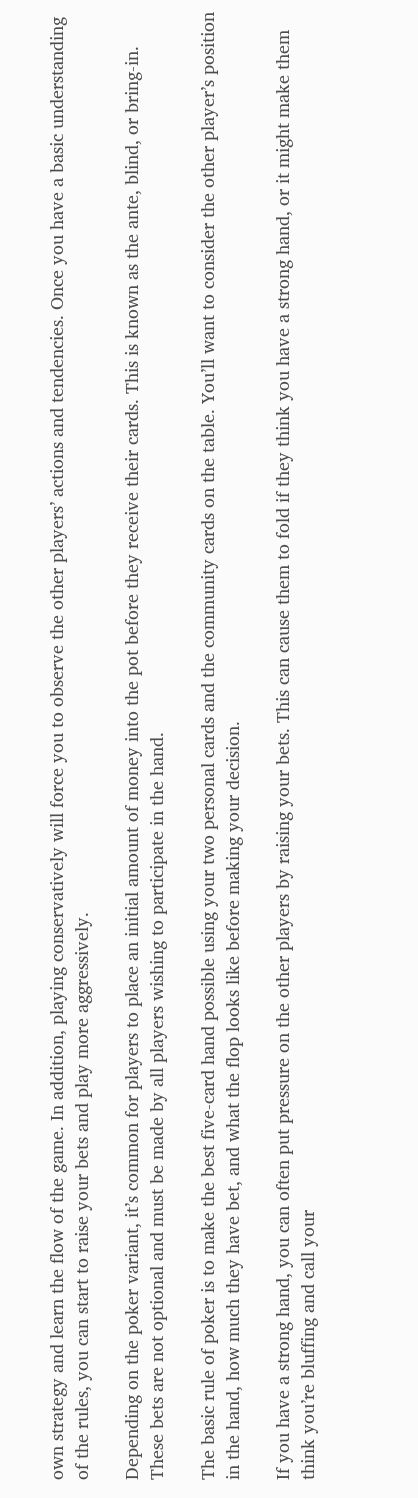own strategy and learn the flow of the game. In addition, playing conservatively will force you to observe the other players’ actions and tendencies. Once you have a basic understanding of the rules, you can start to raise your bets and play more aggressively.

Depending on the poker variant, it’s common for players to place an initial amount of money into the pot before they receive their cards. This is known as the ante, blind, or bring-in. These bets are not optional and must be made by all players wishing to participate in the hand.

The basic rule of poker is to make the best five-card hand possible using your two personal cards and the community cards on the table. You’ll want to consider the other player’s position in the hand, how much they have bet, and what the flop looks like before making your decision.

If you have a strong hand, you can often put pressure on the other players by raising your bets. This can cause them to fold if they think you have a strong hand, or it might make them think you’re bluffing and call your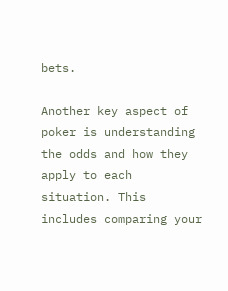bets.

Another key aspect of poker is understanding the odds and how they apply to each situation. This includes comparing your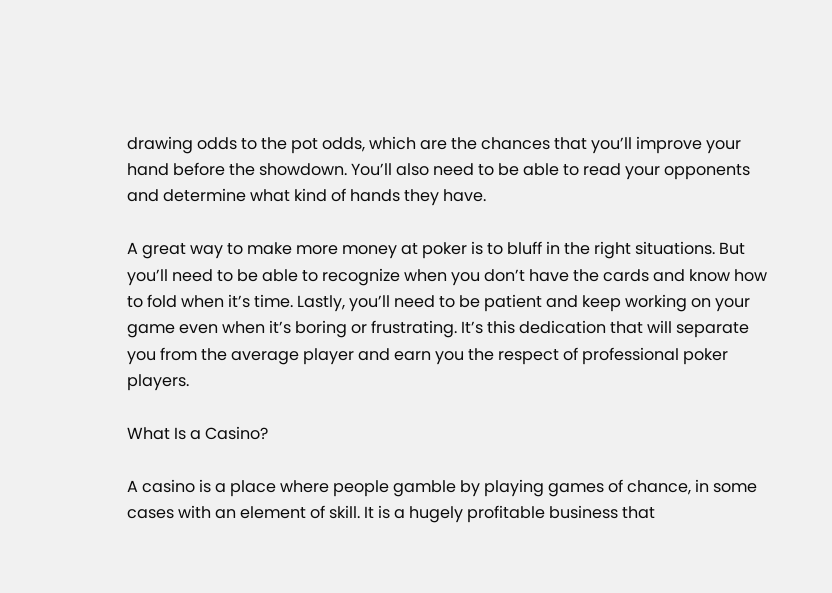drawing odds to the pot odds, which are the chances that you’ll improve your hand before the showdown. You’ll also need to be able to read your opponents and determine what kind of hands they have.

A great way to make more money at poker is to bluff in the right situations. But you’ll need to be able to recognize when you don’t have the cards and know how to fold when it’s time. Lastly, you’ll need to be patient and keep working on your game even when it’s boring or frustrating. It’s this dedication that will separate you from the average player and earn you the respect of professional poker players.

What Is a Casino?

A casino is a place where people gamble by playing games of chance, in some cases with an element of skill. It is a hugely profitable business that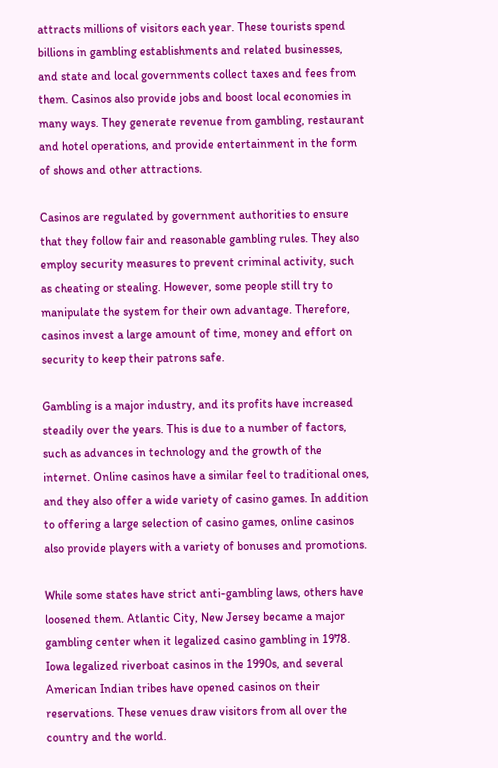attracts millions of visitors each year. These tourists spend billions in gambling establishments and related businesses, and state and local governments collect taxes and fees from them. Casinos also provide jobs and boost local economies in many ways. They generate revenue from gambling, restaurant and hotel operations, and provide entertainment in the form of shows and other attractions.

Casinos are regulated by government authorities to ensure that they follow fair and reasonable gambling rules. They also employ security measures to prevent criminal activity, such as cheating or stealing. However, some people still try to manipulate the system for their own advantage. Therefore, casinos invest a large amount of time, money and effort on security to keep their patrons safe.

Gambling is a major industry, and its profits have increased steadily over the years. This is due to a number of factors, such as advances in technology and the growth of the internet. Online casinos have a similar feel to traditional ones, and they also offer a wide variety of casino games. In addition to offering a large selection of casino games, online casinos also provide players with a variety of bonuses and promotions.

While some states have strict anti-gambling laws, others have loosened them. Atlantic City, New Jersey became a major gambling center when it legalized casino gambling in 1978. Iowa legalized riverboat casinos in the 1990s, and several American Indian tribes have opened casinos on their reservations. These venues draw visitors from all over the country and the world.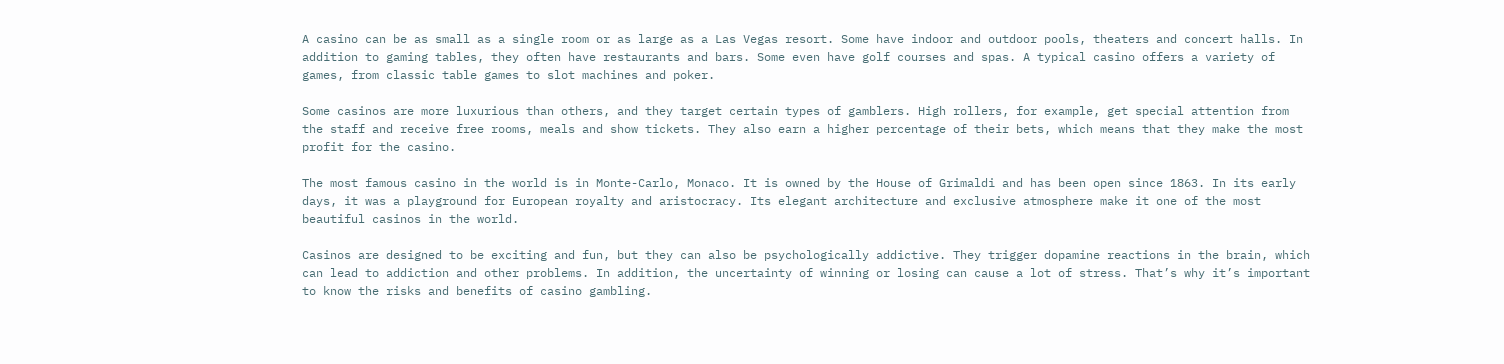A casino can be as small as a single room or as large as a Las Vegas resort. Some have indoor and outdoor pools, theaters and concert halls. In addition to gaming tables, they often have restaurants and bars. Some even have golf courses and spas. A typical casino offers a variety of games, from classic table games to slot machines and poker.

Some casinos are more luxurious than others, and they target certain types of gamblers. High rollers, for example, get special attention from the staff and receive free rooms, meals and show tickets. They also earn a higher percentage of their bets, which means that they make the most profit for the casino.

The most famous casino in the world is in Monte-Carlo, Monaco. It is owned by the House of Grimaldi and has been open since 1863. In its early days, it was a playground for European royalty and aristocracy. Its elegant architecture and exclusive atmosphere make it one of the most beautiful casinos in the world.

Casinos are designed to be exciting and fun, but they can also be psychologically addictive. They trigger dopamine reactions in the brain, which can lead to addiction and other problems. In addition, the uncertainty of winning or losing can cause a lot of stress. That’s why it’s important to know the risks and benefits of casino gambling.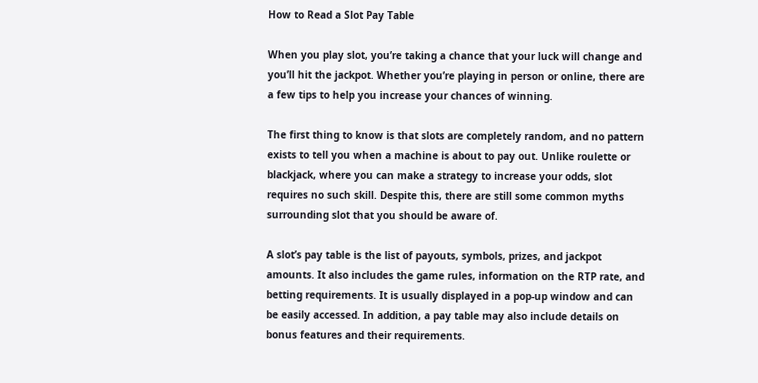How to Read a Slot Pay Table

When you play slot, you’re taking a chance that your luck will change and you’ll hit the jackpot. Whether you’re playing in person or online, there are a few tips to help you increase your chances of winning.

The first thing to know is that slots are completely random, and no pattern exists to tell you when a machine is about to pay out. Unlike roulette or blackjack, where you can make a strategy to increase your odds, slot requires no such skill. Despite this, there are still some common myths surrounding slot that you should be aware of.

A slot’s pay table is the list of payouts, symbols, prizes, and jackpot amounts. It also includes the game rules, information on the RTP rate, and betting requirements. It is usually displayed in a pop-up window and can be easily accessed. In addition, a pay table may also include details on bonus features and their requirements.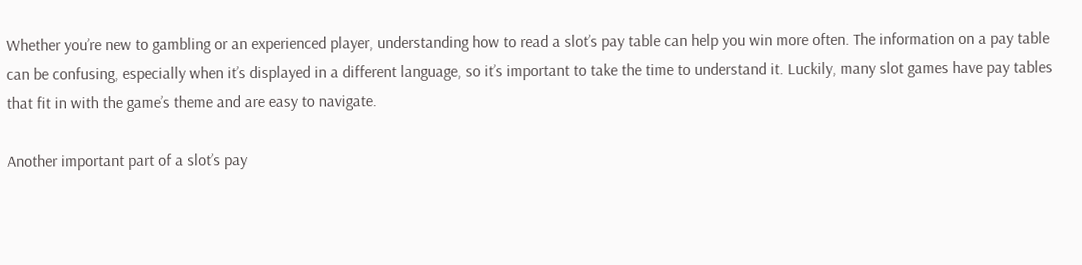Whether you’re new to gambling or an experienced player, understanding how to read a slot’s pay table can help you win more often. The information on a pay table can be confusing, especially when it’s displayed in a different language, so it’s important to take the time to understand it. Luckily, many slot games have pay tables that fit in with the game’s theme and are easy to navigate.

Another important part of a slot’s pay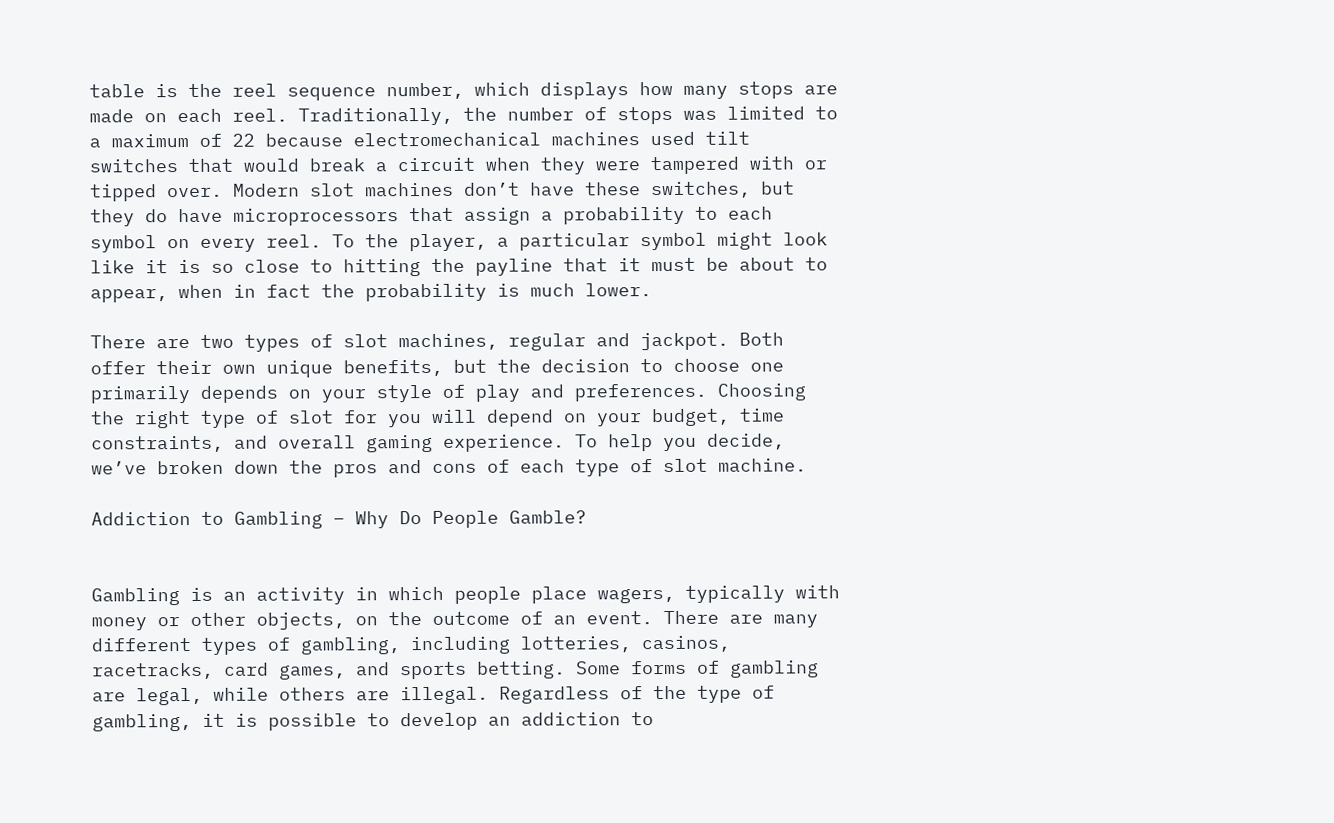table is the reel sequence number, which displays how many stops are made on each reel. Traditionally, the number of stops was limited to a maximum of 22 because electromechanical machines used tilt switches that would break a circuit when they were tampered with or tipped over. Modern slot machines don’t have these switches, but they do have microprocessors that assign a probability to each symbol on every reel. To the player, a particular symbol might look like it is so close to hitting the payline that it must be about to appear, when in fact the probability is much lower.

There are two types of slot machines, regular and jackpot. Both offer their own unique benefits, but the decision to choose one primarily depends on your style of play and preferences. Choosing the right type of slot for you will depend on your budget, time constraints, and overall gaming experience. To help you decide, we’ve broken down the pros and cons of each type of slot machine.

Addiction to Gambling – Why Do People Gamble?


Gambling is an activity in which people place wagers, typically with money or other objects, on the outcome of an event. There are many different types of gambling, including lotteries, casinos, racetracks, card games, and sports betting. Some forms of gambling are legal, while others are illegal. Regardless of the type of gambling, it is possible to develop an addiction to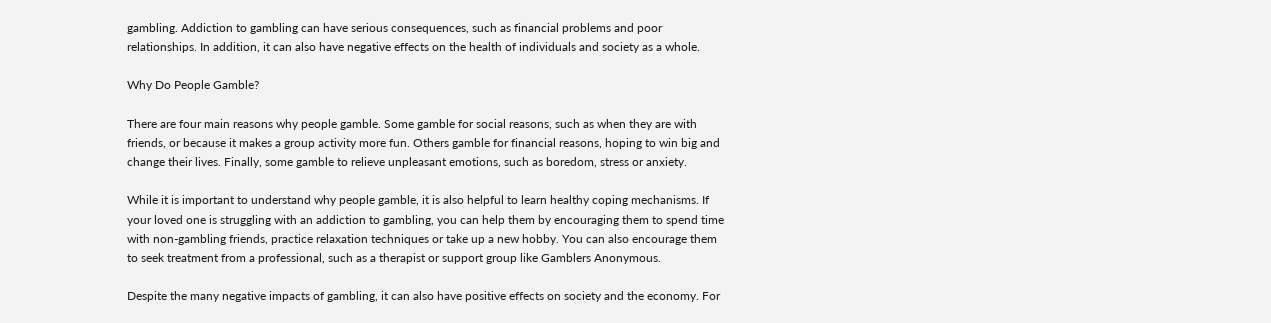gambling. Addiction to gambling can have serious consequences, such as financial problems and poor relationships. In addition, it can also have negative effects on the health of individuals and society as a whole.

Why Do People Gamble?

There are four main reasons why people gamble. Some gamble for social reasons, such as when they are with friends, or because it makes a group activity more fun. Others gamble for financial reasons, hoping to win big and change their lives. Finally, some gamble to relieve unpleasant emotions, such as boredom, stress or anxiety.

While it is important to understand why people gamble, it is also helpful to learn healthy coping mechanisms. If your loved one is struggling with an addiction to gambling, you can help them by encouraging them to spend time with non-gambling friends, practice relaxation techniques or take up a new hobby. You can also encourage them to seek treatment from a professional, such as a therapist or support group like Gamblers Anonymous.

Despite the many negative impacts of gambling, it can also have positive effects on society and the economy. For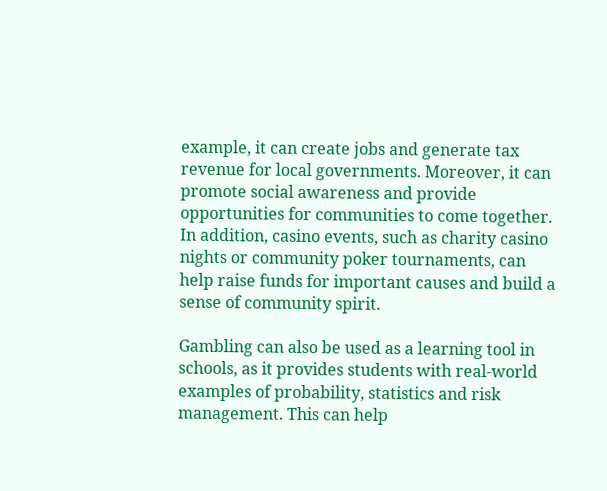example, it can create jobs and generate tax revenue for local governments. Moreover, it can promote social awareness and provide opportunities for communities to come together. In addition, casino events, such as charity casino nights or community poker tournaments, can help raise funds for important causes and build a sense of community spirit.

Gambling can also be used as a learning tool in schools, as it provides students with real-world examples of probability, statistics and risk management. This can help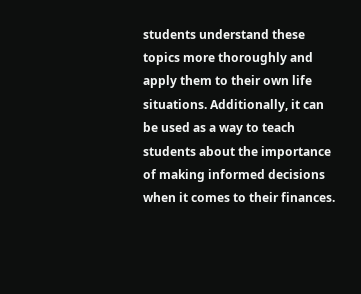students understand these topics more thoroughly and apply them to their own life situations. Additionally, it can be used as a way to teach students about the importance of making informed decisions when it comes to their finances.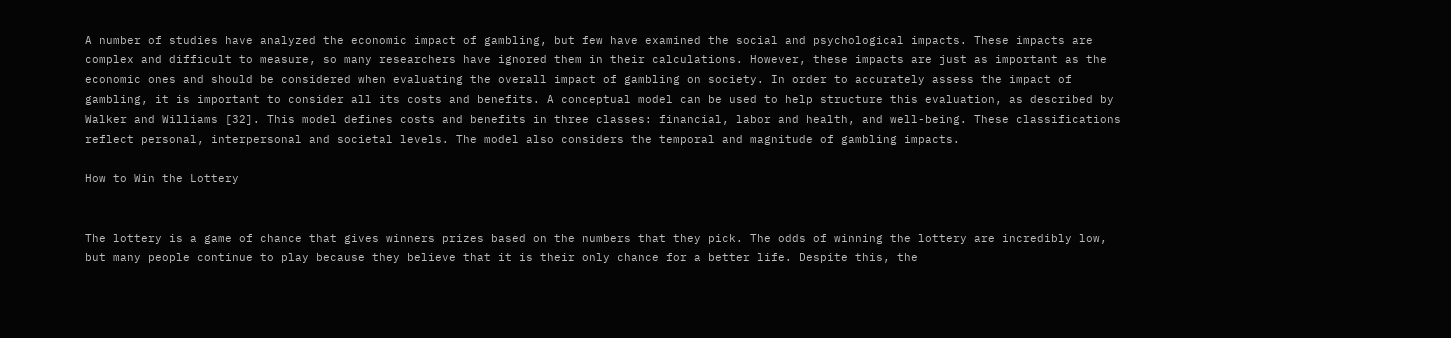A number of studies have analyzed the economic impact of gambling, but few have examined the social and psychological impacts. These impacts are complex and difficult to measure, so many researchers have ignored them in their calculations. However, these impacts are just as important as the economic ones and should be considered when evaluating the overall impact of gambling on society. In order to accurately assess the impact of gambling, it is important to consider all its costs and benefits. A conceptual model can be used to help structure this evaluation, as described by Walker and Williams [32]. This model defines costs and benefits in three classes: financial, labor and health, and well-being. These classifications reflect personal, interpersonal and societal levels. The model also considers the temporal and magnitude of gambling impacts.

How to Win the Lottery


The lottery is a game of chance that gives winners prizes based on the numbers that they pick. The odds of winning the lottery are incredibly low, but many people continue to play because they believe that it is their only chance for a better life. Despite this, the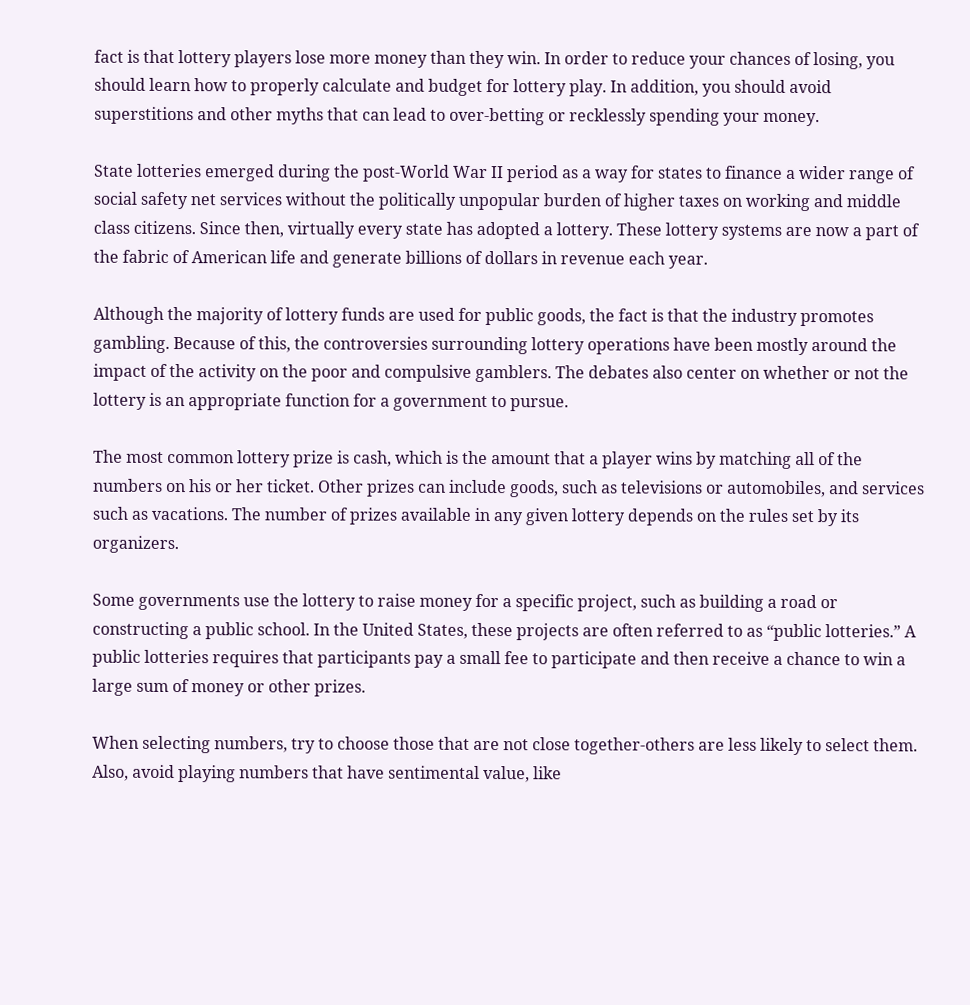fact is that lottery players lose more money than they win. In order to reduce your chances of losing, you should learn how to properly calculate and budget for lottery play. In addition, you should avoid superstitions and other myths that can lead to over-betting or recklessly spending your money.

State lotteries emerged during the post-World War II period as a way for states to finance a wider range of social safety net services without the politically unpopular burden of higher taxes on working and middle class citizens. Since then, virtually every state has adopted a lottery. These lottery systems are now a part of the fabric of American life and generate billions of dollars in revenue each year.

Although the majority of lottery funds are used for public goods, the fact is that the industry promotes gambling. Because of this, the controversies surrounding lottery operations have been mostly around the impact of the activity on the poor and compulsive gamblers. The debates also center on whether or not the lottery is an appropriate function for a government to pursue.

The most common lottery prize is cash, which is the amount that a player wins by matching all of the numbers on his or her ticket. Other prizes can include goods, such as televisions or automobiles, and services such as vacations. The number of prizes available in any given lottery depends on the rules set by its organizers.

Some governments use the lottery to raise money for a specific project, such as building a road or constructing a public school. In the United States, these projects are often referred to as “public lotteries.” A public lotteries requires that participants pay a small fee to participate and then receive a chance to win a large sum of money or other prizes.

When selecting numbers, try to choose those that are not close together-others are less likely to select them. Also, avoid playing numbers that have sentimental value, like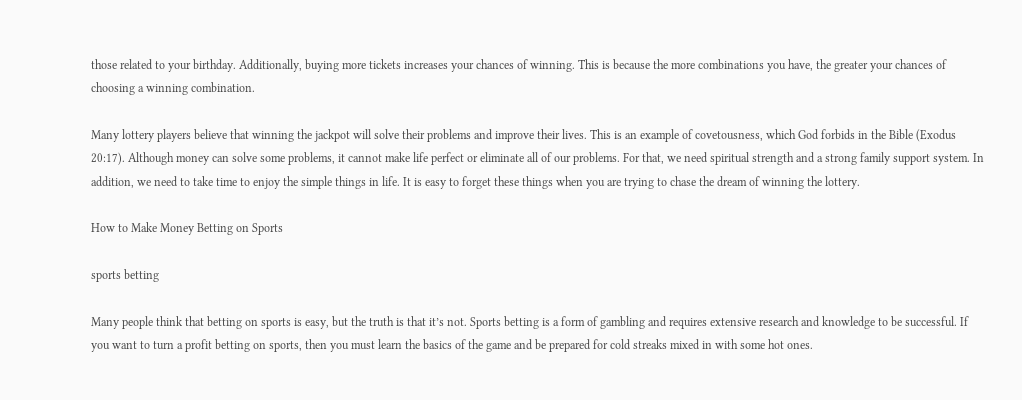those related to your birthday. Additionally, buying more tickets increases your chances of winning. This is because the more combinations you have, the greater your chances of choosing a winning combination.

Many lottery players believe that winning the jackpot will solve their problems and improve their lives. This is an example of covetousness, which God forbids in the Bible (Exodus 20:17). Although money can solve some problems, it cannot make life perfect or eliminate all of our problems. For that, we need spiritual strength and a strong family support system. In addition, we need to take time to enjoy the simple things in life. It is easy to forget these things when you are trying to chase the dream of winning the lottery.

How to Make Money Betting on Sports

sports betting

Many people think that betting on sports is easy, but the truth is that it’s not. Sports betting is a form of gambling and requires extensive research and knowledge to be successful. If you want to turn a profit betting on sports, then you must learn the basics of the game and be prepared for cold streaks mixed in with some hot ones.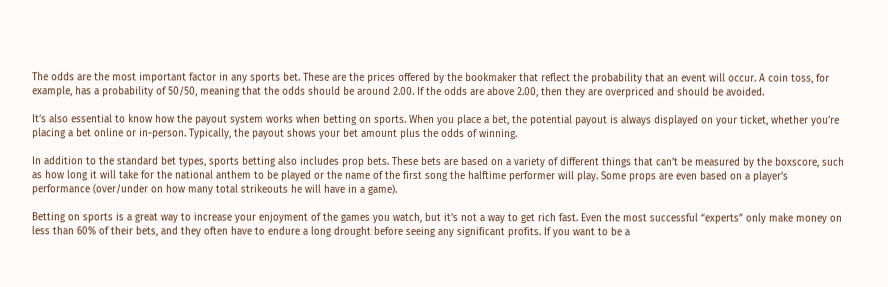The odds are the most important factor in any sports bet. These are the prices offered by the bookmaker that reflect the probability that an event will occur. A coin toss, for example, has a probability of 50/50, meaning that the odds should be around 2.00. If the odds are above 2.00, then they are overpriced and should be avoided.

It’s also essential to know how the payout system works when betting on sports. When you place a bet, the potential payout is always displayed on your ticket, whether you’re placing a bet online or in-person. Typically, the payout shows your bet amount plus the odds of winning.

In addition to the standard bet types, sports betting also includes prop bets. These bets are based on a variety of different things that can’t be measured by the boxscore, such as how long it will take for the national anthem to be played or the name of the first song the halftime performer will play. Some props are even based on a player’s performance (over/under on how many total strikeouts he will have in a game).

Betting on sports is a great way to increase your enjoyment of the games you watch, but it’s not a way to get rich fast. Even the most successful “experts” only make money on less than 60% of their bets, and they often have to endure a long drought before seeing any significant profits. If you want to be a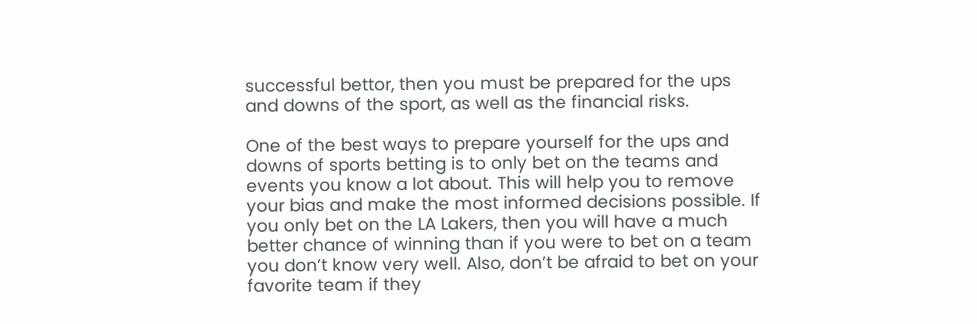successful bettor, then you must be prepared for the ups and downs of the sport, as well as the financial risks.

One of the best ways to prepare yourself for the ups and downs of sports betting is to only bet on the teams and events you know a lot about. This will help you to remove your bias and make the most informed decisions possible. If you only bet on the LA Lakers, then you will have a much better chance of winning than if you were to bet on a team you don’t know very well. Also, don’t be afraid to bet on your favorite team if they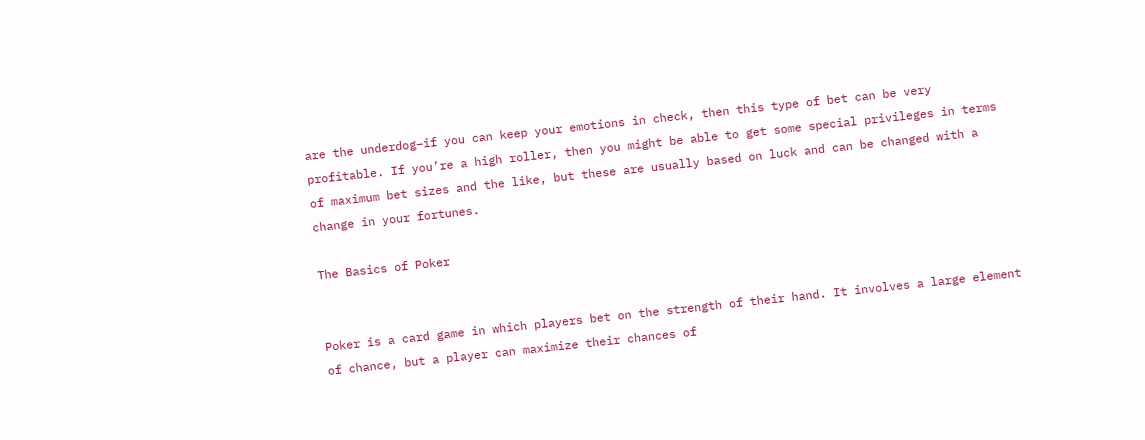are the underdog–if you can keep your emotions in check, then this type of bet can be very profitable. If you’re a high roller, then you might be able to get some special privileges in terms of maximum bet sizes and the like, but these are usually based on luck and can be changed with a change in your fortunes.

The Basics of Poker


Poker is a card game in which players bet on the strength of their hand. It involves a large element of chance, but a player can maximize their chances of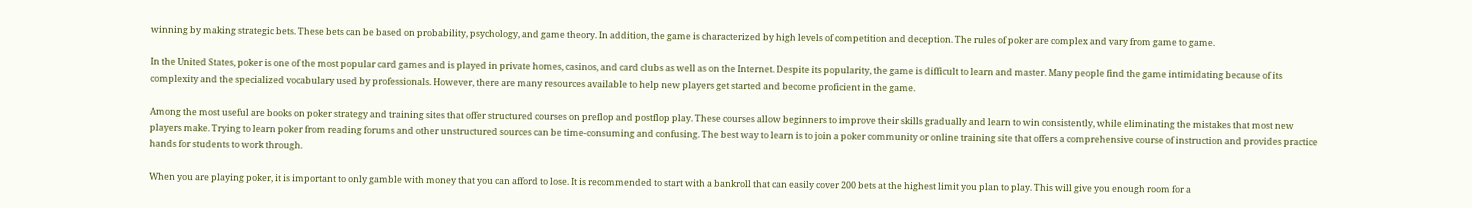winning by making strategic bets. These bets can be based on probability, psychology, and game theory. In addition, the game is characterized by high levels of competition and deception. The rules of poker are complex and vary from game to game.

In the United States, poker is one of the most popular card games and is played in private homes, casinos, and card clubs as well as on the Internet. Despite its popularity, the game is difficult to learn and master. Many people find the game intimidating because of its complexity and the specialized vocabulary used by professionals. However, there are many resources available to help new players get started and become proficient in the game.

Among the most useful are books on poker strategy and training sites that offer structured courses on preflop and postflop play. These courses allow beginners to improve their skills gradually and learn to win consistently, while eliminating the mistakes that most new players make. Trying to learn poker from reading forums and other unstructured sources can be time-consuming and confusing. The best way to learn is to join a poker community or online training site that offers a comprehensive course of instruction and provides practice hands for students to work through.

When you are playing poker, it is important to only gamble with money that you can afford to lose. It is recommended to start with a bankroll that can easily cover 200 bets at the highest limit you plan to play. This will give you enough room for a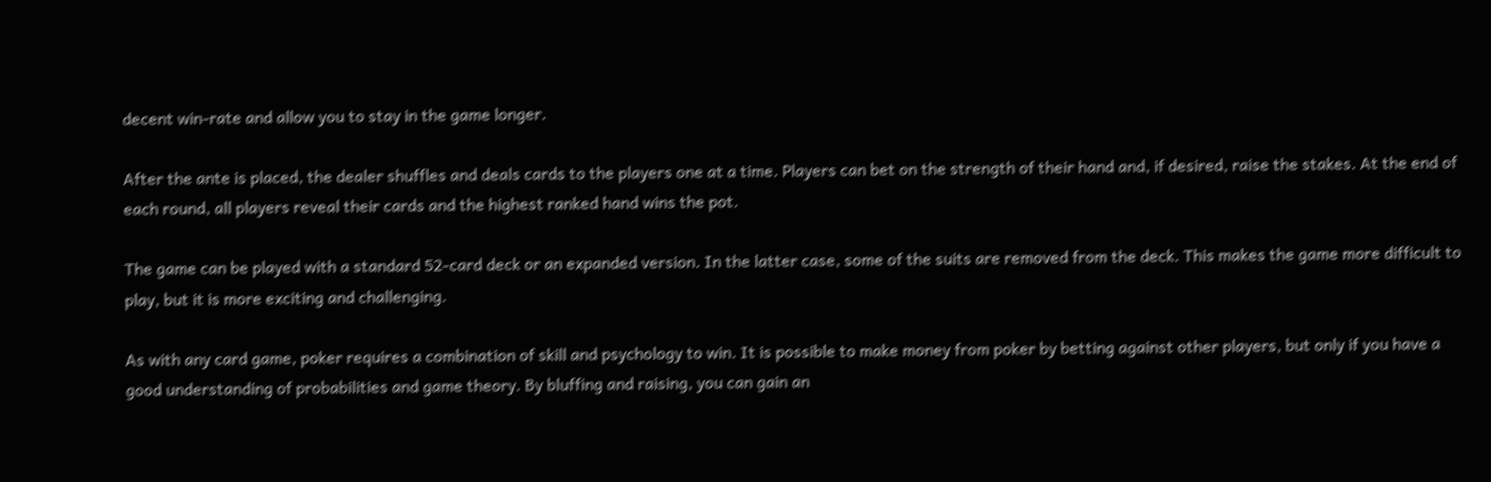decent win-rate and allow you to stay in the game longer.

After the ante is placed, the dealer shuffles and deals cards to the players one at a time. Players can bet on the strength of their hand and, if desired, raise the stakes. At the end of each round, all players reveal their cards and the highest ranked hand wins the pot.

The game can be played with a standard 52-card deck or an expanded version. In the latter case, some of the suits are removed from the deck. This makes the game more difficult to play, but it is more exciting and challenging.

As with any card game, poker requires a combination of skill and psychology to win. It is possible to make money from poker by betting against other players, but only if you have a good understanding of probabilities and game theory. By bluffing and raising, you can gain an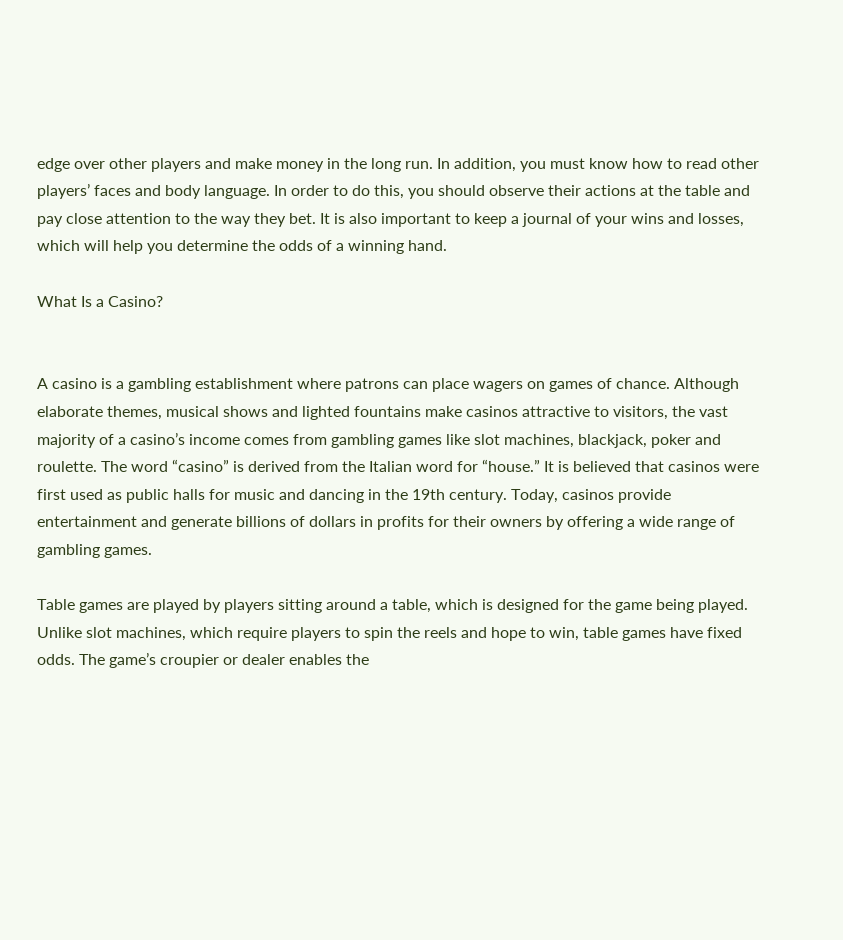edge over other players and make money in the long run. In addition, you must know how to read other players’ faces and body language. In order to do this, you should observe their actions at the table and pay close attention to the way they bet. It is also important to keep a journal of your wins and losses, which will help you determine the odds of a winning hand.

What Is a Casino?


A casino is a gambling establishment where patrons can place wagers on games of chance. Although elaborate themes, musical shows and lighted fountains make casinos attractive to visitors, the vast majority of a casino’s income comes from gambling games like slot machines, blackjack, poker and roulette. The word “casino” is derived from the Italian word for “house.” It is believed that casinos were first used as public halls for music and dancing in the 19th century. Today, casinos provide entertainment and generate billions of dollars in profits for their owners by offering a wide range of gambling games.

Table games are played by players sitting around a table, which is designed for the game being played. Unlike slot machines, which require players to spin the reels and hope to win, table games have fixed odds. The game’s croupier or dealer enables the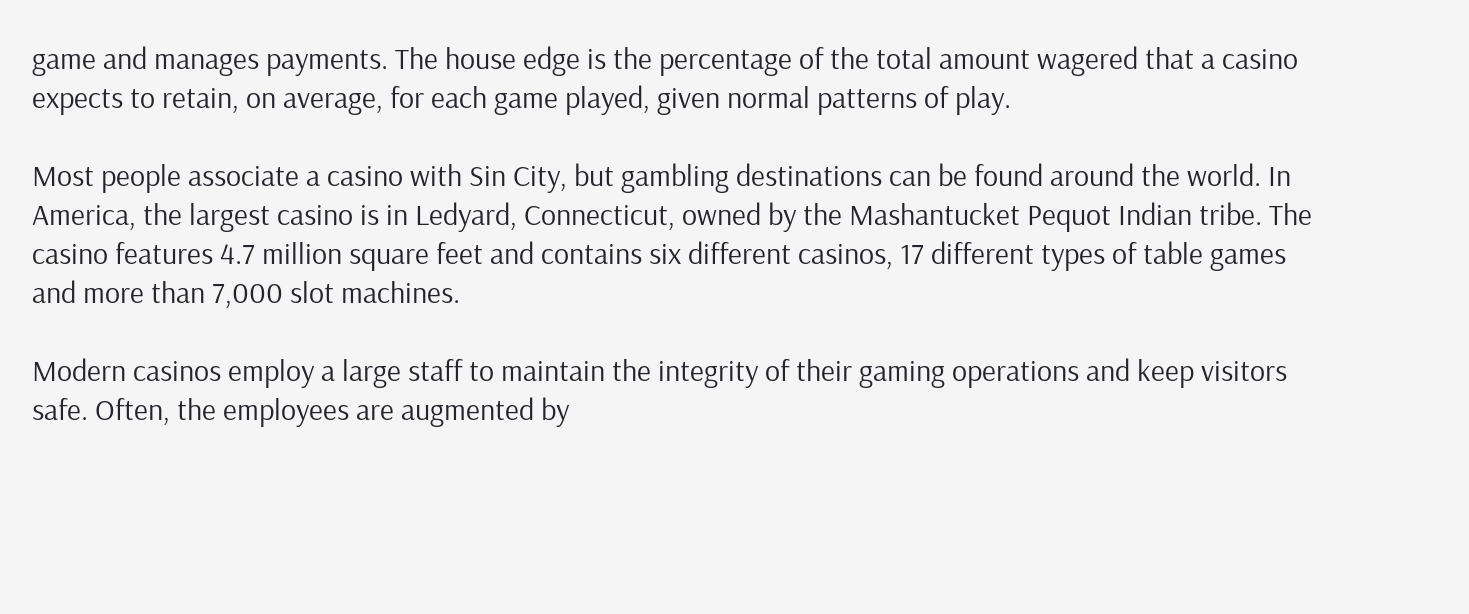game and manages payments. The house edge is the percentage of the total amount wagered that a casino expects to retain, on average, for each game played, given normal patterns of play.

Most people associate a casino with Sin City, but gambling destinations can be found around the world. In America, the largest casino is in Ledyard, Connecticut, owned by the Mashantucket Pequot Indian tribe. The casino features 4.7 million square feet and contains six different casinos, 17 different types of table games and more than 7,000 slot machines.

Modern casinos employ a large staff to maintain the integrity of their gaming operations and keep visitors safe. Often, the employees are augmented by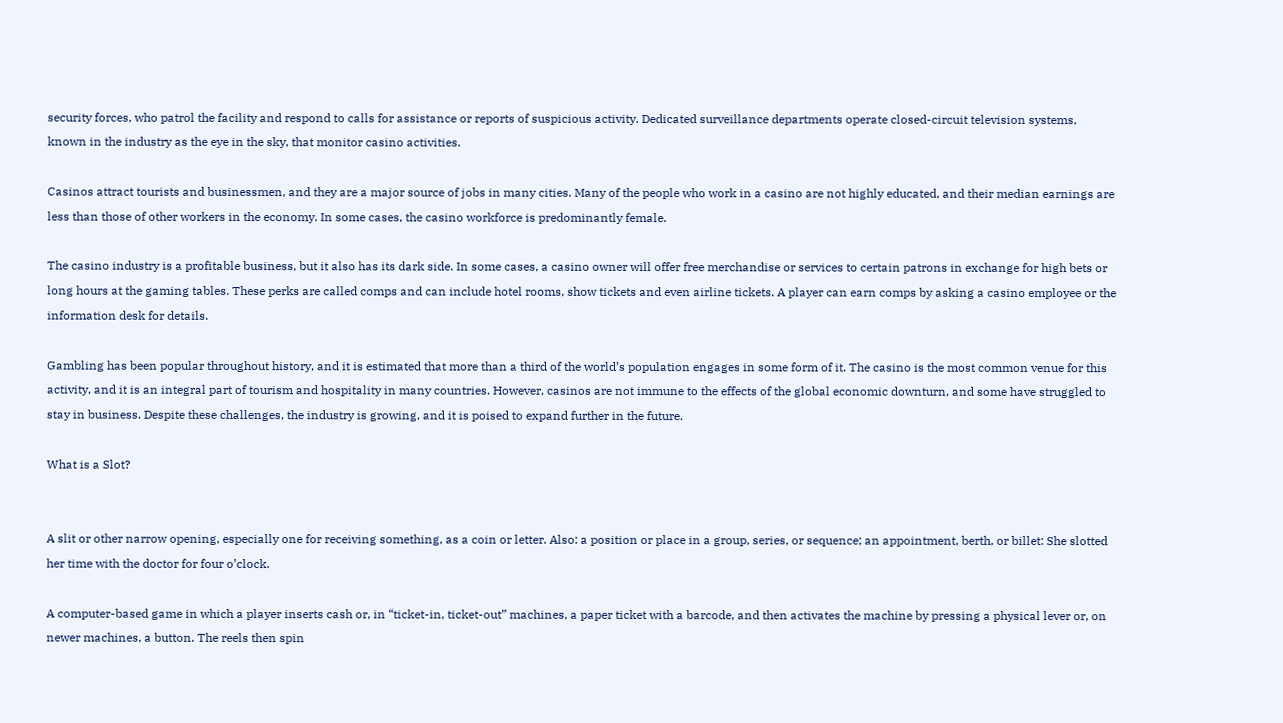security forces, who patrol the facility and respond to calls for assistance or reports of suspicious activity. Dedicated surveillance departments operate closed-circuit television systems, known in the industry as the eye in the sky, that monitor casino activities.

Casinos attract tourists and businessmen, and they are a major source of jobs in many cities. Many of the people who work in a casino are not highly educated, and their median earnings are less than those of other workers in the economy. In some cases, the casino workforce is predominantly female.

The casino industry is a profitable business, but it also has its dark side. In some cases, a casino owner will offer free merchandise or services to certain patrons in exchange for high bets or long hours at the gaming tables. These perks are called comps and can include hotel rooms, show tickets and even airline tickets. A player can earn comps by asking a casino employee or the information desk for details.

Gambling has been popular throughout history, and it is estimated that more than a third of the world’s population engages in some form of it. The casino is the most common venue for this activity, and it is an integral part of tourism and hospitality in many countries. However, casinos are not immune to the effects of the global economic downturn, and some have struggled to stay in business. Despite these challenges, the industry is growing, and it is poised to expand further in the future.

What is a Slot?


A slit or other narrow opening, especially one for receiving something, as a coin or letter. Also: a position or place in a group, series, or sequence; an appointment, berth, or billet: She slotted her time with the doctor for four o’clock.

A computer-based game in which a player inserts cash or, in “ticket-in, ticket-out” machines, a paper ticket with a barcode, and then activates the machine by pressing a physical lever or, on newer machines, a button. The reels then spin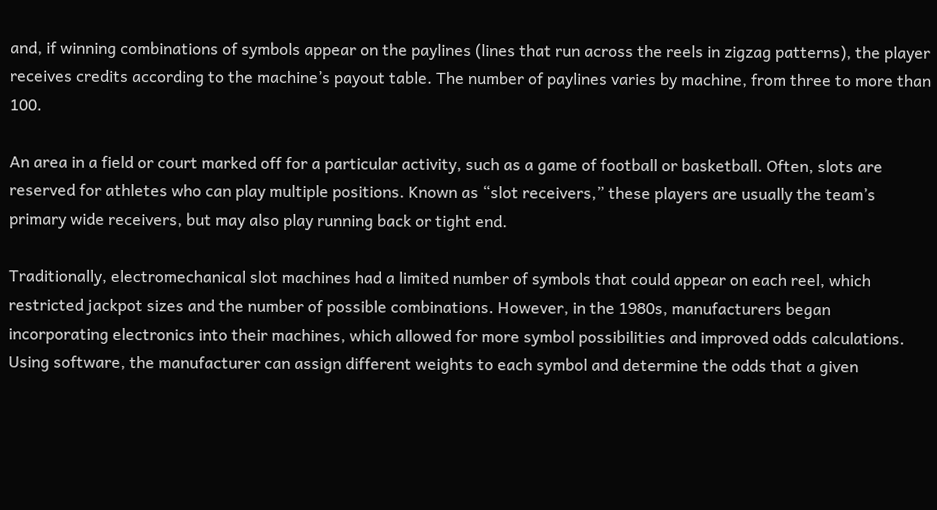and, if winning combinations of symbols appear on the paylines (lines that run across the reels in zigzag patterns), the player receives credits according to the machine’s payout table. The number of paylines varies by machine, from three to more than 100.

An area in a field or court marked off for a particular activity, such as a game of football or basketball. Often, slots are reserved for athletes who can play multiple positions. Known as “slot receivers,” these players are usually the team’s primary wide receivers, but may also play running back or tight end.

Traditionally, electromechanical slot machines had a limited number of symbols that could appear on each reel, which restricted jackpot sizes and the number of possible combinations. However, in the 1980s, manufacturers began incorporating electronics into their machines, which allowed for more symbol possibilities and improved odds calculations. Using software, the manufacturer can assign different weights to each symbol and determine the odds that a given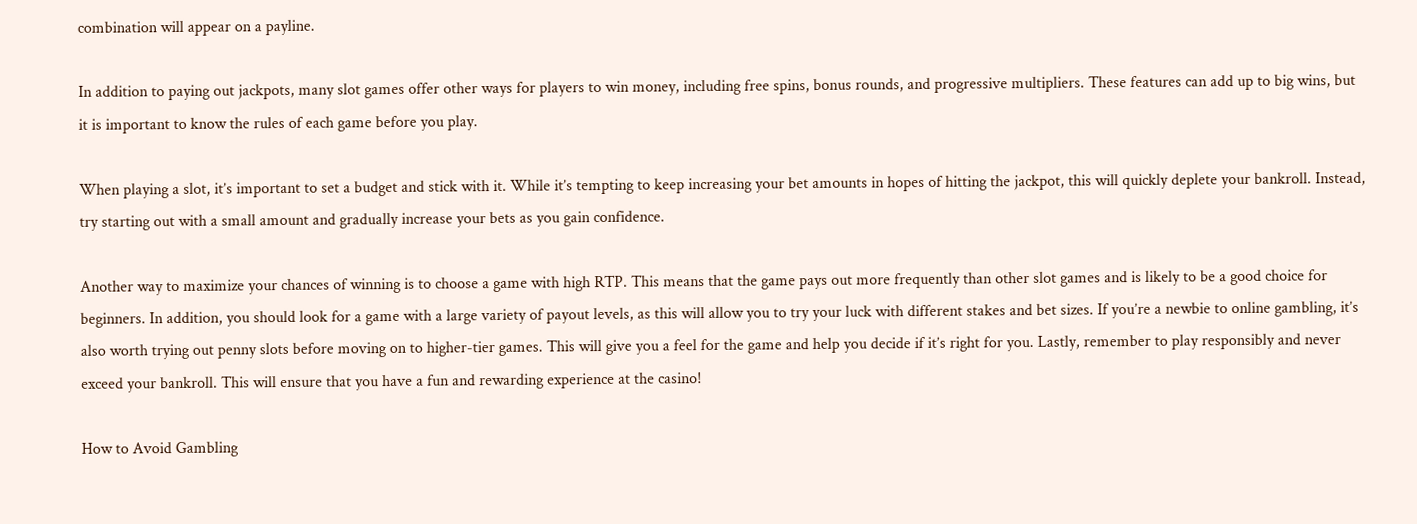combination will appear on a payline.

In addition to paying out jackpots, many slot games offer other ways for players to win money, including free spins, bonus rounds, and progressive multipliers. These features can add up to big wins, but it is important to know the rules of each game before you play.

When playing a slot, it’s important to set a budget and stick with it. While it’s tempting to keep increasing your bet amounts in hopes of hitting the jackpot, this will quickly deplete your bankroll. Instead, try starting out with a small amount and gradually increase your bets as you gain confidence.

Another way to maximize your chances of winning is to choose a game with high RTP. This means that the game pays out more frequently than other slot games and is likely to be a good choice for beginners. In addition, you should look for a game with a large variety of payout levels, as this will allow you to try your luck with different stakes and bet sizes. If you’re a newbie to online gambling, it’s also worth trying out penny slots before moving on to higher-tier games. This will give you a feel for the game and help you decide if it’s right for you. Lastly, remember to play responsibly and never exceed your bankroll. This will ensure that you have a fun and rewarding experience at the casino!

How to Avoid Gambling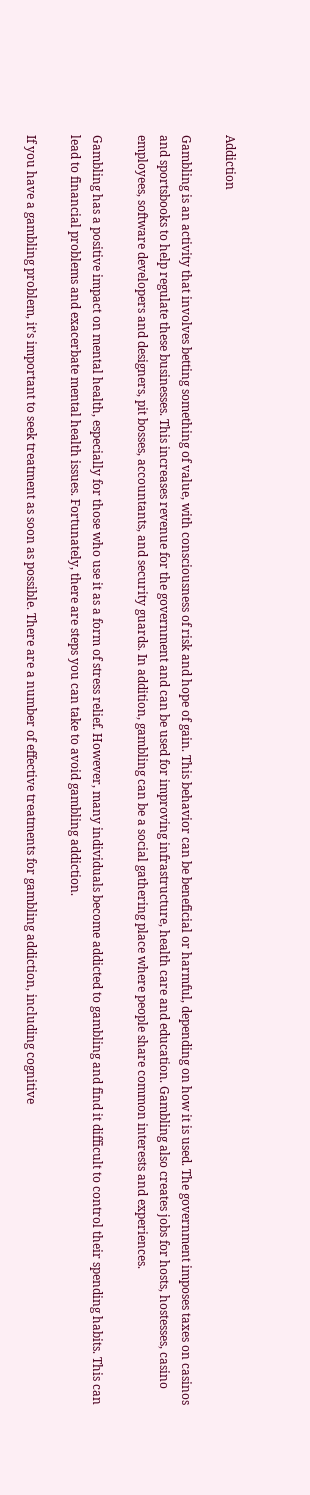Addiction

Gambling is an activity that involves betting something of value, with consciousness of risk and hope of gain. This behavior can be beneficial or harmful, depending on how it is used. The government imposes taxes on casinos and sportsbooks to help regulate these businesses. This increases revenue for the government and can be used for improving infrastructure, health care and education. Gambling also creates jobs for hosts, hostesses, casino employees, software developers and designers, pit bosses, accountants, and security guards. In addition, gambling can be a social gathering place where people share common interests and experiences.

Gambling has a positive impact on mental health, especially for those who use it as a form of stress relief. However, many individuals become addicted to gambling and find it difficult to control their spending habits. This can lead to financial problems and exacerbate mental health issues. Fortunately, there are steps you can take to avoid gambling addiction.

If you have a gambling problem, it’s important to seek treatment as soon as possible. There are a number of effective treatments for gambling addiction, including cognitive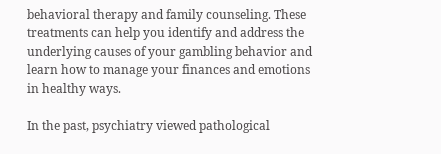behavioral therapy and family counseling. These treatments can help you identify and address the underlying causes of your gambling behavior and learn how to manage your finances and emotions in healthy ways.

In the past, psychiatry viewed pathological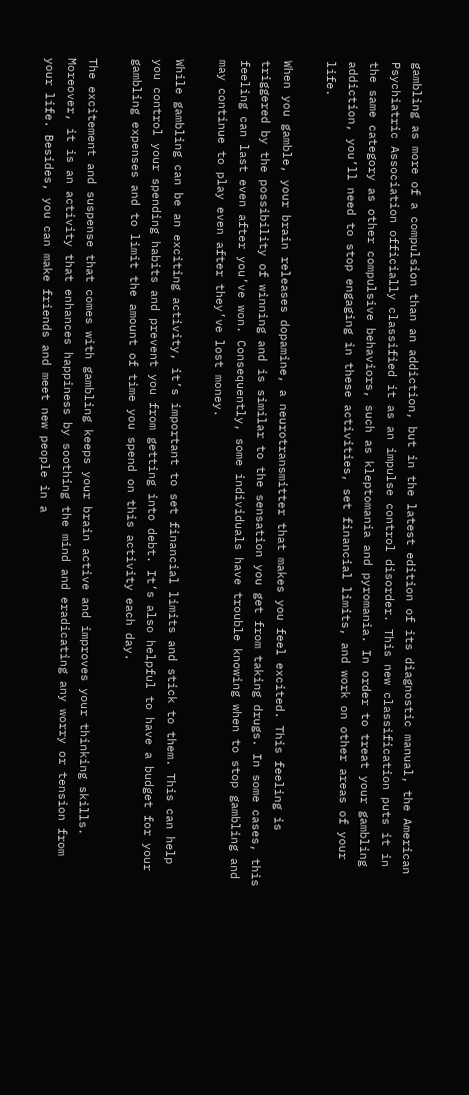gambling as more of a compulsion than an addiction, but in the latest edition of its diagnostic manual, the American Psychiatric Association officially classified it as an impulse control disorder. This new classification puts it in the same category as other compulsive behaviors, such as kleptomania and pyromania. In order to treat your gambling addiction, you’ll need to stop engaging in these activities, set financial limits, and work on other areas of your life.

When you gamble, your brain releases dopamine, a neurotransmitter that makes you feel excited. This feeling is triggered by the possibility of winning and is similar to the sensation you get from taking drugs. In some cases, this feeling can last even after you’ve won. Consequently, some individuals have trouble knowing when to stop gambling and may continue to play even after they’ve lost money.

While gambling can be an exciting activity, it’s important to set financial limits and stick to them. This can help you control your spending habits and prevent you from getting into debt. It’s also helpful to have a budget for your gambling expenses and to limit the amount of time you spend on this activity each day.

The excitement and suspense that comes with gambling keeps your brain active and improves your thinking skills. Moreover, it is an activity that enhances happiness by soothing the mind and eradicating any worry or tension from your life. Besides, you can make friends and meet new people in a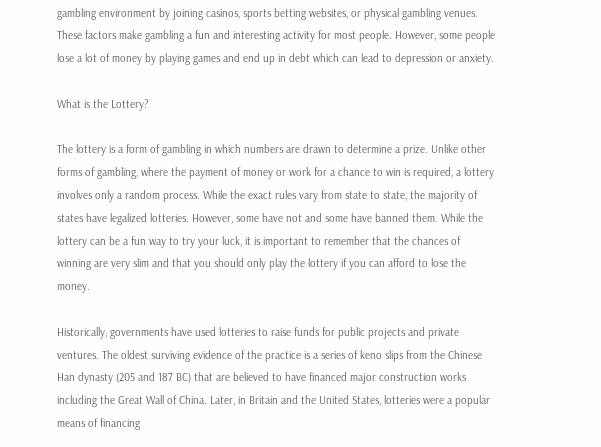gambling environment by joining casinos, sports betting websites, or physical gambling venues. These factors make gambling a fun and interesting activity for most people. However, some people lose a lot of money by playing games and end up in debt which can lead to depression or anxiety.

What is the Lottery?

The lottery is a form of gambling in which numbers are drawn to determine a prize. Unlike other forms of gambling, where the payment of money or work for a chance to win is required, a lottery involves only a random process. While the exact rules vary from state to state, the majority of states have legalized lotteries. However, some have not and some have banned them. While the lottery can be a fun way to try your luck, it is important to remember that the chances of winning are very slim and that you should only play the lottery if you can afford to lose the money.

Historically, governments have used lotteries to raise funds for public projects and private ventures. The oldest surviving evidence of the practice is a series of keno slips from the Chinese Han dynasty (205 and 187 BC) that are believed to have financed major construction works including the Great Wall of China. Later, in Britain and the United States, lotteries were a popular means of financing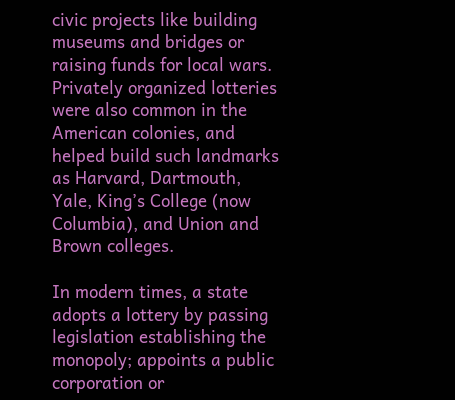civic projects like building museums and bridges or raising funds for local wars. Privately organized lotteries were also common in the American colonies, and helped build such landmarks as Harvard, Dartmouth, Yale, King’s College (now Columbia), and Union and Brown colleges.

In modern times, a state adopts a lottery by passing legislation establishing the monopoly; appoints a public corporation or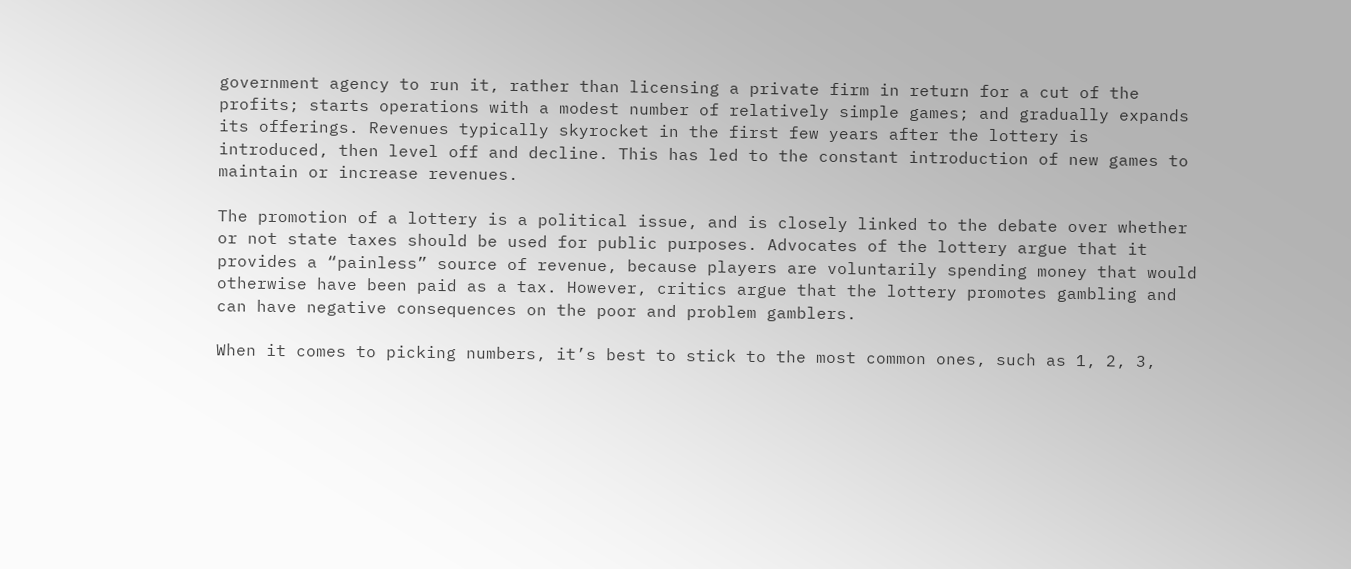government agency to run it, rather than licensing a private firm in return for a cut of the profits; starts operations with a modest number of relatively simple games; and gradually expands its offerings. Revenues typically skyrocket in the first few years after the lottery is introduced, then level off and decline. This has led to the constant introduction of new games to maintain or increase revenues.

The promotion of a lottery is a political issue, and is closely linked to the debate over whether or not state taxes should be used for public purposes. Advocates of the lottery argue that it provides a “painless” source of revenue, because players are voluntarily spending money that would otherwise have been paid as a tax. However, critics argue that the lottery promotes gambling and can have negative consequences on the poor and problem gamblers.

When it comes to picking numbers, it’s best to stick to the most common ones, such as 1, 2, 3,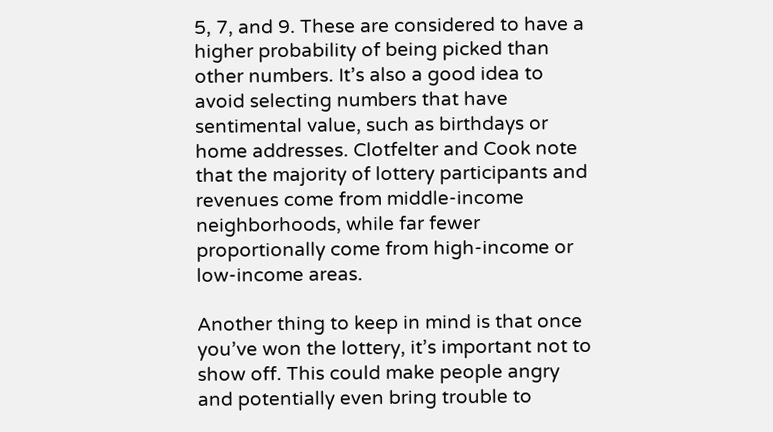5, 7, and 9. These are considered to have a higher probability of being picked than other numbers. It’s also a good idea to avoid selecting numbers that have sentimental value, such as birthdays or home addresses. Clotfelter and Cook note that the majority of lottery participants and revenues come from middle-income neighborhoods, while far fewer proportionally come from high-income or low-income areas.

Another thing to keep in mind is that once you’ve won the lottery, it’s important not to show off. This could make people angry and potentially even bring trouble to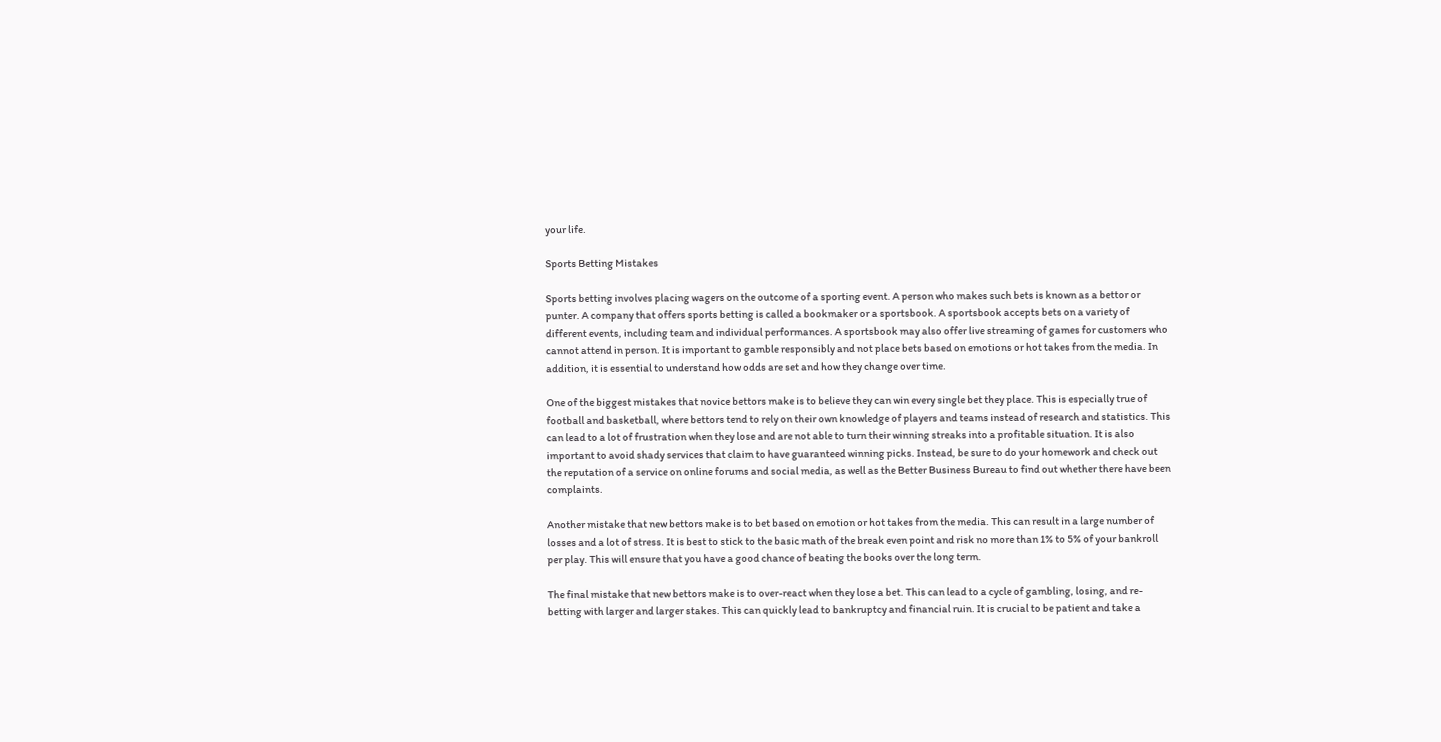your life.

Sports Betting Mistakes

Sports betting involves placing wagers on the outcome of a sporting event. A person who makes such bets is known as a bettor or punter. A company that offers sports betting is called a bookmaker or a sportsbook. A sportsbook accepts bets on a variety of different events, including team and individual performances. A sportsbook may also offer live streaming of games for customers who cannot attend in person. It is important to gamble responsibly and not place bets based on emotions or hot takes from the media. In addition, it is essential to understand how odds are set and how they change over time.

One of the biggest mistakes that novice bettors make is to believe they can win every single bet they place. This is especially true of football and basketball, where bettors tend to rely on their own knowledge of players and teams instead of research and statistics. This can lead to a lot of frustration when they lose and are not able to turn their winning streaks into a profitable situation. It is also important to avoid shady services that claim to have guaranteed winning picks. Instead, be sure to do your homework and check out the reputation of a service on online forums and social media, as well as the Better Business Bureau to find out whether there have been complaints.

Another mistake that new bettors make is to bet based on emotion or hot takes from the media. This can result in a large number of losses and a lot of stress. It is best to stick to the basic math of the break even point and risk no more than 1% to 5% of your bankroll per play. This will ensure that you have a good chance of beating the books over the long term.

The final mistake that new bettors make is to over-react when they lose a bet. This can lead to a cycle of gambling, losing, and re-betting with larger and larger stakes. This can quickly lead to bankruptcy and financial ruin. It is crucial to be patient and take a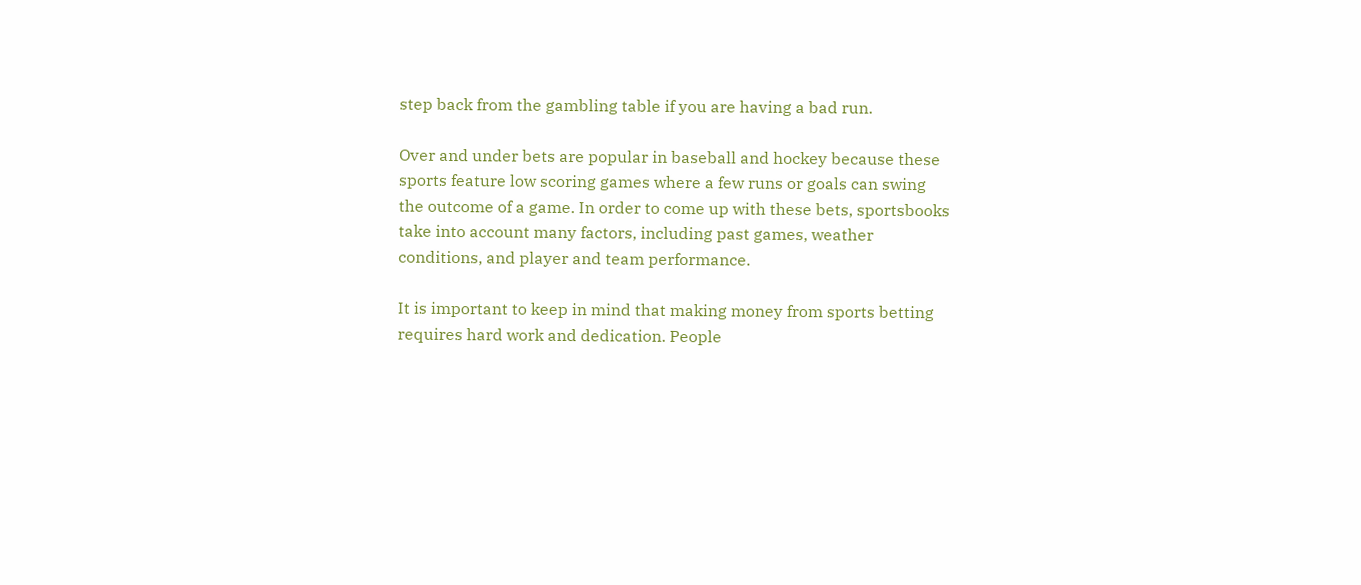step back from the gambling table if you are having a bad run.

Over and under bets are popular in baseball and hockey because these sports feature low scoring games where a few runs or goals can swing the outcome of a game. In order to come up with these bets, sportsbooks take into account many factors, including past games, weather conditions, and player and team performance.

It is important to keep in mind that making money from sports betting requires hard work and dedication. People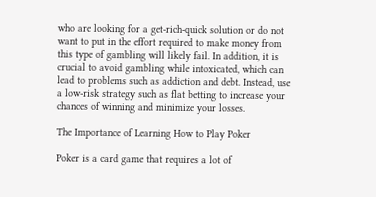who are looking for a get-rich-quick solution or do not want to put in the effort required to make money from this type of gambling will likely fail. In addition, it is crucial to avoid gambling while intoxicated, which can lead to problems such as addiction and debt. Instead, use a low-risk strategy such as flat betting to increase your chances of winning and minimize your losses.

The Importance of Learning How to Play Poker

Poker is a card game that requires a lot of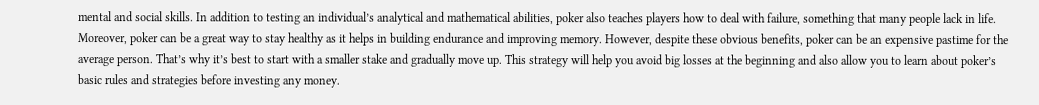mental and social skills. In addition to testing an individual’s analytical and mathematical abilities, poker also teaches players how to deal with failure, something that many people lack in life. Moreover, poker can be a great way to stay healthy as it helps in building endurance and improving memory. However, despite these obvious benefits, poker can be an expensive pastime for the average person. That’s why it’s best to start with a smaller stake and gradually move up. This strategy will help you avoid big losses at the beginning and also allow you to learn about poker’s basic rules and strategies before investing any money.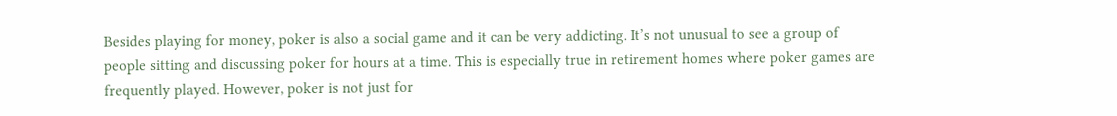Besides playing for money, poker is also a social game and it can be very addicting. It’s not unusual to see a group of people sitting and discussing poker for hours at a time. This is especially true in retirement homes where poker games are frequently played. However, poker is not just for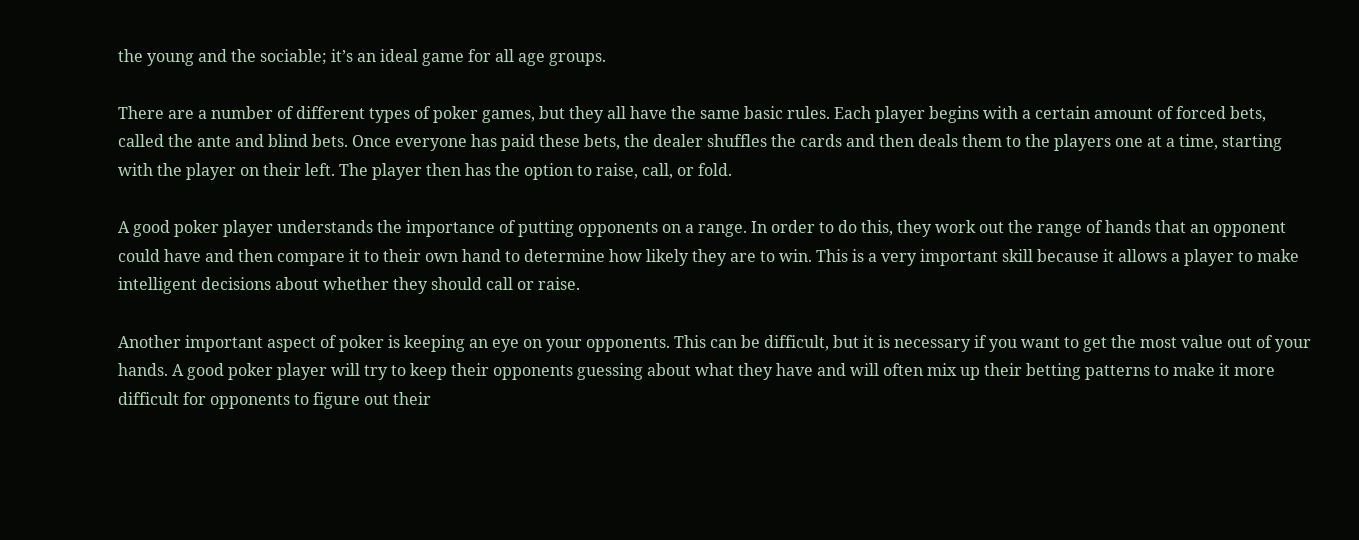the young and the sociable; it’s an ideal game for all age groups.

There are a number of different types of poker games, but they all have the same basic rules. Each player begins with a certain amount of forced bets, called the ante and blind bets. Once everyone has paid these bets, the dealer shuffles the cards and then deals them to the players one at a time, starting with the player on their left. The player then has the option to raise, call, or fold.

A good poker player understands the importance of putting opponents on a range. In order to do this, they work out the range of hands that an opponent could have and then compare it to their own hand to determine how likely they are to win. This is a very important skill because it allows a player to make intelligent decisions about whether they should call or raise.

Another important aspect of poker is keeping an eye on your opponents. This can be difficult, but it is necessary if you want to get the most value out of your hands. A good poker player will try to keep their opponents guessing about what they have and will often mix up their betting patterns to make it more difficult for opponents to figure out their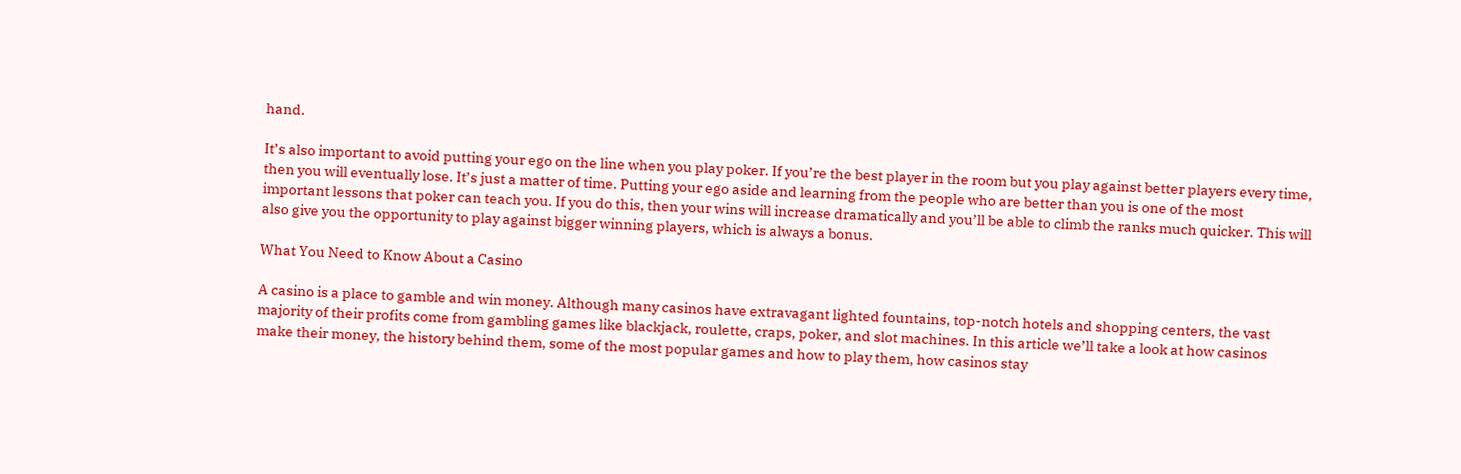hand.

It’s also important to avoid putting your ego on the line when you play poker. If you’re the best player in the room but you play against better players every time, then you will eventually lose. It’s just a matter of time. Putting your ego aside and learning from the people who are better than you is one of the most important lessons that poker can teach you. If you do this, then your wins will increase dramatically and you’ll be able to climb the ranks much quicker. This will also give you the opportunity to play against bigger winning players, which is always a bonus.

What You Need to Know About a Casino

A casino is a place to gamble and win money. Although many casinos have extravagant lighted fountains, top-notch hotels and shopping centers, the vast majority of their profits come from gambling games like blackjack, roulette, craps, poker, and slot machines. In this article we’ll take a look at how casinos make their money, the history behind them, some of the most popular games and how to play them, how casinos stay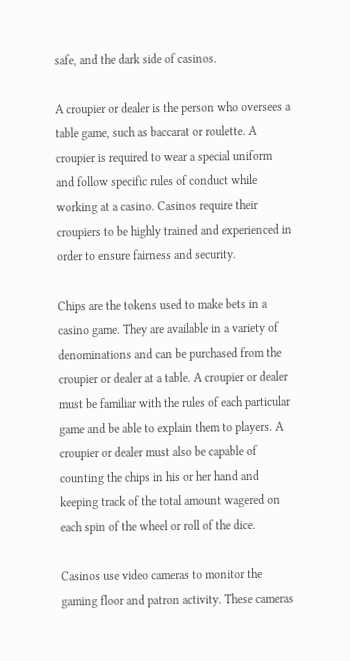safe, and the dark side of casinos.

A croupier or dealer is the person who oversees a table game, such as baccarat or roulette. A croupier is required to wear a special uniform and follow specific rules of conduct while working at a casino. Casinos require their croupiers to be highly trained and experienced in order to ensure fairness and security.

Chips are the tokens used to make bets in a casino game. They are available in a variety of denominations and can be purchased from the croupier or dealer at a table. A croupier or dealer must be familiar with the rules of each particular game and be able to explain them to players. A croupier or dealer must also be capable of counting the chips in his or her hand and keeping track of the total amount wagered on each spin of the wheel or roll of the dice.

Casinos use video cameras to monitor the gaming floor and patron activity. These cameras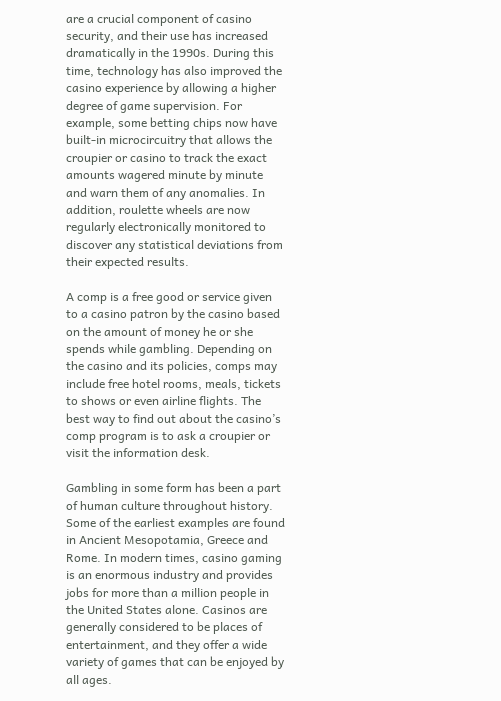are a crucial component of casino security, and their use has increased dramatically in the 1990s. During this time, technology has also improved the casino experience by allowing a higher degree of game supervision. For example, some betting chips now have built-in microcircuitry that allows the croupier or casino to track the exact amounts wagered minute by minute and warn them of any anomalies. In addition, roulette wheels are now regularly electronically monitored to discover any statistical deviations from their expected results.

A comp is a free good or service given to a casino patron by the casino based on the amount of money he or she spends while gambling. Depending on the casino and its policies, comps may include free hotel rooms, meals, tickets to shows or even airline flights. The best way to find out about the casino’s comp program is to ask a croupier or visit the information desk.

Gambling in some form has been a part of human culture throughout history. Some of the earliest examples are found in Ancient Mesopotamia, Greece and Rome. In modern times, casino gaming is an enormous industry and provides jobs for more than a million people in the United States alone. Casinos are generally considered to be places of entertainment, and they offer a wide variety of games that can be enjoyed by all ages.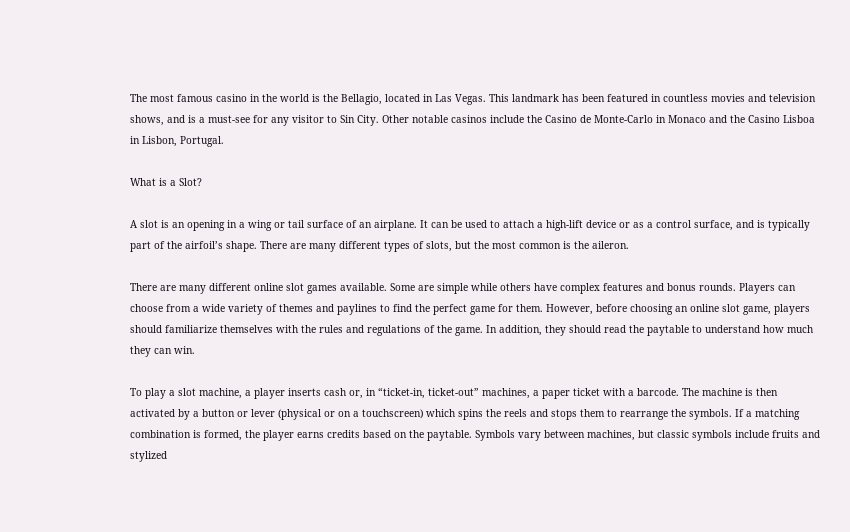The most famous casino in the world is the Bellagio, located in Las Vegas. This landmark has been featured in countless movies and television shows, and is a must-see for any visitor to Sin City. Other notable casinos include the Casino de Monte-Carlo in Monaco and the Casino Lisboa in Lisbon, Portugal.

What is a Slot?

A slot is an opening in a wing or tail surface of an airplane. It can be used to attach a high-lift device or as a control surface, and is typically part of the airfoil’s shape. There are many different types of slots, but the most common is the aileron.

There are many different online slot games available. Some are simple while others have complex features and bonus rounds. Players can choose from a wide variety of themes and paylines to find the perfect game for them. However, before choosing an online slot game, players should familiarize themselves with the rules and regulations of the game. In addition, they should read the paytable to understand how much they can win.

To play a slot machine, a player inserts cash or, in “ticket-in, ticket-out” machines, a paper ticket with a barcode. The machine is then activated by a button or lever (physical or on a touchscreen) which spins the reels and stops them to rearrange the symbols. If a matching combination is formed, the player earns credits based on the paytable. Symbols vary between machines, but classic symbols include fruits and stylized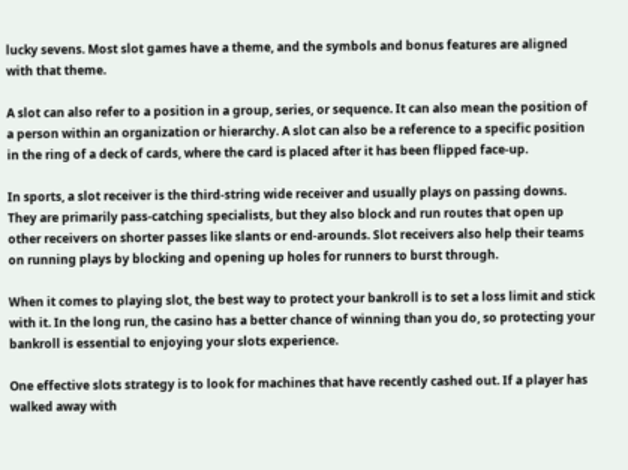lucky sevens. Most slot games have a theme, and the symbols and bonus features are aligned with that theme.

A slot can also refer to a position in a group, series, or sequence. It can also mean the position of a person within an organization or hierarchy. A slot can also be a reference to a specific position in the ring of a deck of cards, where the card is placed after it has been flipped face-up.

In sports, a slot receiver is the third-string wide receiver and usually plays on passing downs. They are primarily pass-catching specialists, but they also block and run routes that open up other receivers on shorter passes like slants or end-arounds. Slot receivers also help their teams on running plays by blocking and opening up holes for runners to burst through.

When it comes to playing slot, the best way to protect your bankroll is to set a loss limit and stick with it. In the long run, the casino has a better chance of winning than you do, so protecting your bankroll is essential to enjoying your slots experience.

One effective slots strategy is to look for machines that have recently cashed out. If a player has walked away with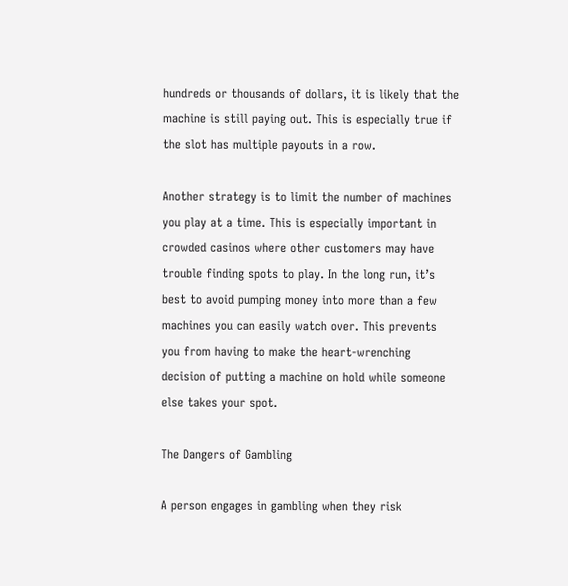hundreds or thousands of dollars, it is likely that the machine is still paying out. This is especially true if the slot has multiple payouts in a row.

Another strategy is to limit the number of machines you play at a time. This is especially important in crowded casinos where other customers may have trouble finding spots to play. In the long run, it’s best to avoid pumping money into more than a few machines you can easily watch over. This prevents you from having to make the heart-wrenching decision of putting a machine on hold while someone else takes your spot.

The Dangers of Gambling

A person engages in gambling when they risk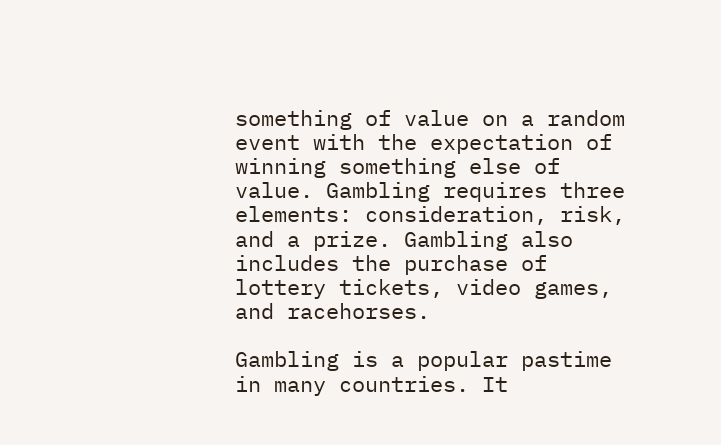something of value on a random event with the expectation of winning something else of value. Gambling requires three elements: consideration, risk, and a prize. Gambling also includes the purchase of lottery tickets, video games, and racehorses.

Gambling is a popular pastime in many countries. It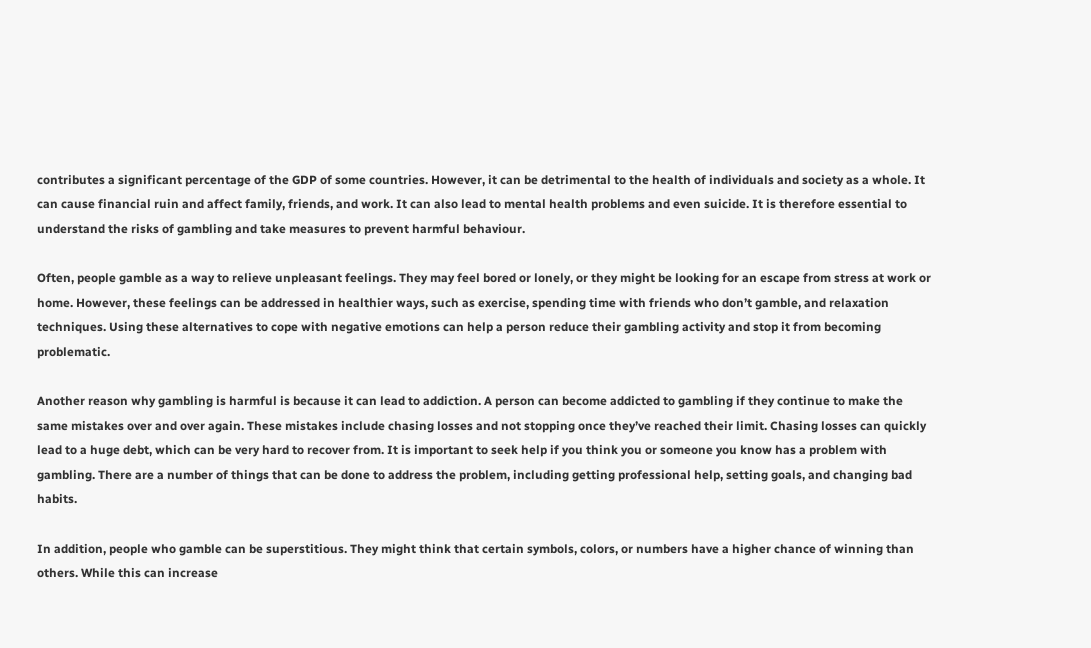contributes a significant percentage of the GDP of some countries. However, it can be detrimental to the health of individuals and society as a whole. It can cause financial ruin and affect family, friends, and work. It can also lead to mental health problems and even suicide. It is therefore essential to understand the risks of gambling and take measures to prevent harmful behaviour.

Often, people gamble as a way to relieve unpleasant feelings. They may feel bored or lonely, or they might be looking for an escape from stress at work or home. However, these feelings can be addressed in healthier ways, such as exercise, spending time with friends who don’t gamble, and relaxation techniques. Using these alternatives to cope with negative emotions can help a person reduce their gambling activity and stop it from becoming problematic.

Another reason why gambling is harmful is because it can lead to addiction. A person can become addicted to gambling if they continue to make the same mistakes over and over again. These mistakes include chasing losses and not stopping once they’ve reached their limit. Chasing losses can quickly lead to a huge debt, which can be very hard to recover from. It is important to seek help if you think you or someone you know has a problem with gambling. There are a number of things that can be done to address the problem, including getting professional help, setting goals, and changing bad habits.

In addition, people who gamble can be superstitious. They might think that certain symbols, colors, or numbers have a higher chance of winning than others. While this can increase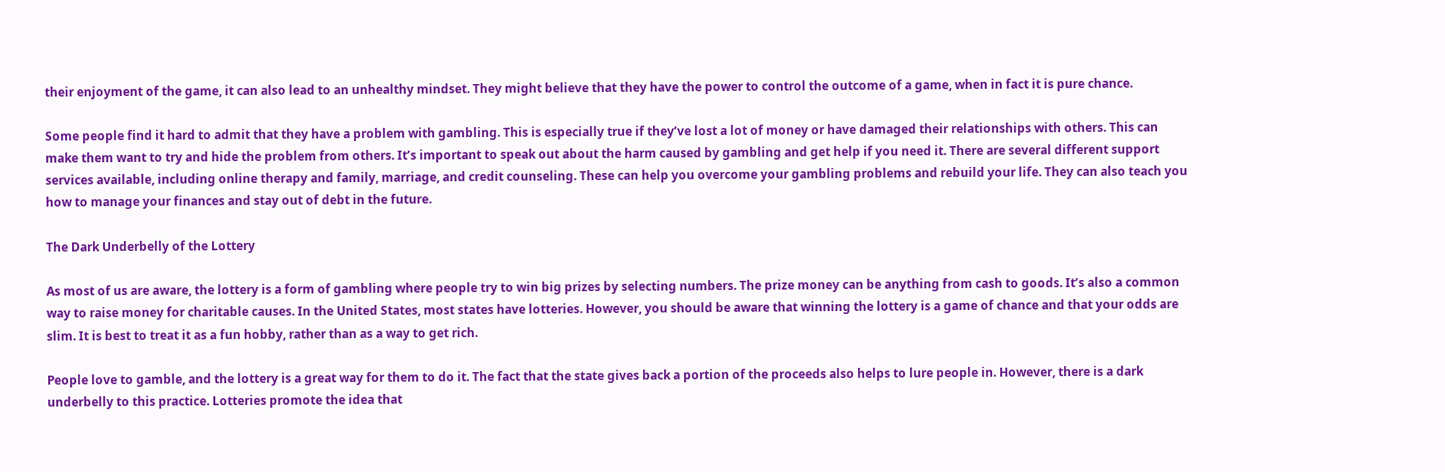their enjoyment of the game, it can also lead to an unhealthy mindset. They might believe that they have the power to control the outcome of a game, when in fact it is pure chance.

Some people find it hard to admit that they have a problem with gambling. This is especially true if they’ve lost a lot of money or have damaged their relationships with others. This can make them want to try and hide the problem from others. It’s important to speak out about the harm caused by gambling and get help if you need it. There are several different support services available, including online therapy and family, marriage, and credit counseling. These can help you overcome your gambling problems and rebuild your life. They can also teach you how to manage your finances and stay out of debt in the future.

The Dark Underbelly of the Lottery

As most of us are aware, the lottery is a form of gambling where people try to win big prizes by selecting numbers. The prize money can be anything from cash to goods. It’s also a common way to raise money for charitable causes. In the United States, most states have lotteries. However, you should be aware that winning the lottery is a game of chance and that your odds are slim. It is best to treat it as a fun hobby, rather than as a way to get rich.

People love to gamble, and the lottery is a great way for them to do it. The fact that the state gives back a portion of the proceeds also helps to lure people in. However, there is a dark underbelly to this practice. Lotteries promote the idea that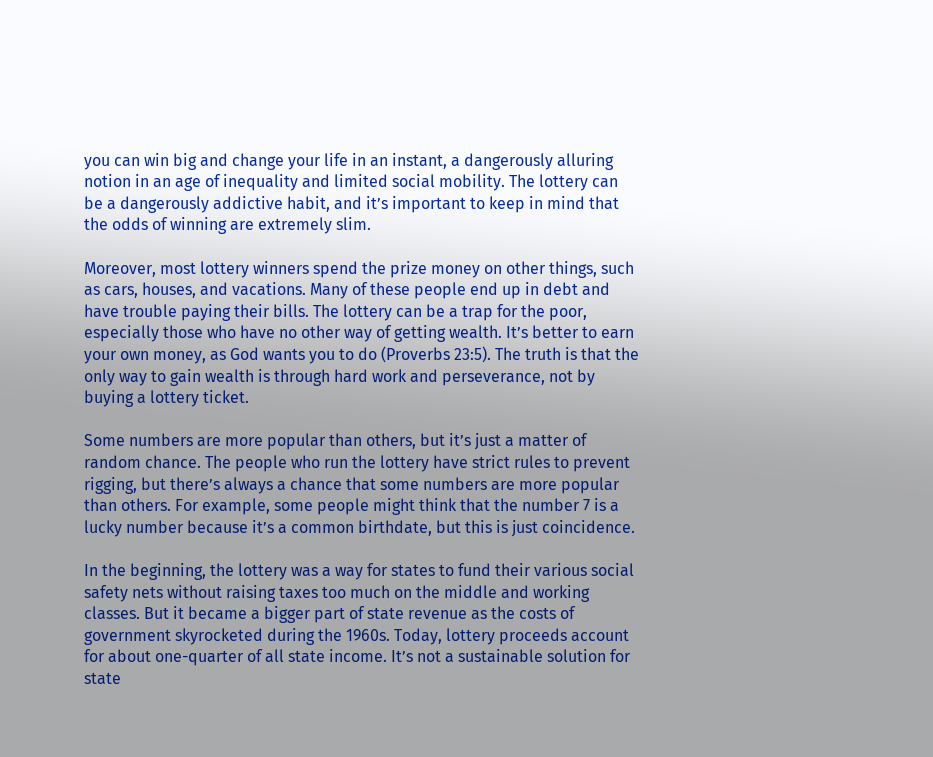you can win big and change your life in an instant, a dangerously alluring notion in an age of inequality and limited social mobility. The lottery can be a dangerously addictive habit, and it’s important to keep in mind that the odds of winning are extremely slim.

Moreover, most lottery winners spend the prize money on other things, such as cars, houses, and vacations. Many of these people end up in debt and have trouble paying their bills. The lottery can be a trap for the poor, especially those who have no other way of getting wealth. It’s better to earn your own money, as God wants you to do (Proverbs 23:5). The truth is that the only way to gain wealth is through hard work and perseverance, not by buying a lottery ticket.

Some numbers are more popular than others, but it’s just a matter of random chance. The people who run the lottery have strict rules to prevent rigging, but there’s always a chance that some numbers are more popular than others. For example, some people might think that the number 7 is a lucky number because it’s a common birthdate, but this is just coincidence.

In the beginning, the lottery was a way for states to fund their various social safety nets without raising taxes too much on the middle and working classes. But it became a bigger part of state revenue as the costs of government skyrocketed during the 1960s. Today, lottery proceeds account for about one-quarter of all state income. It’s not a sustainable solution for state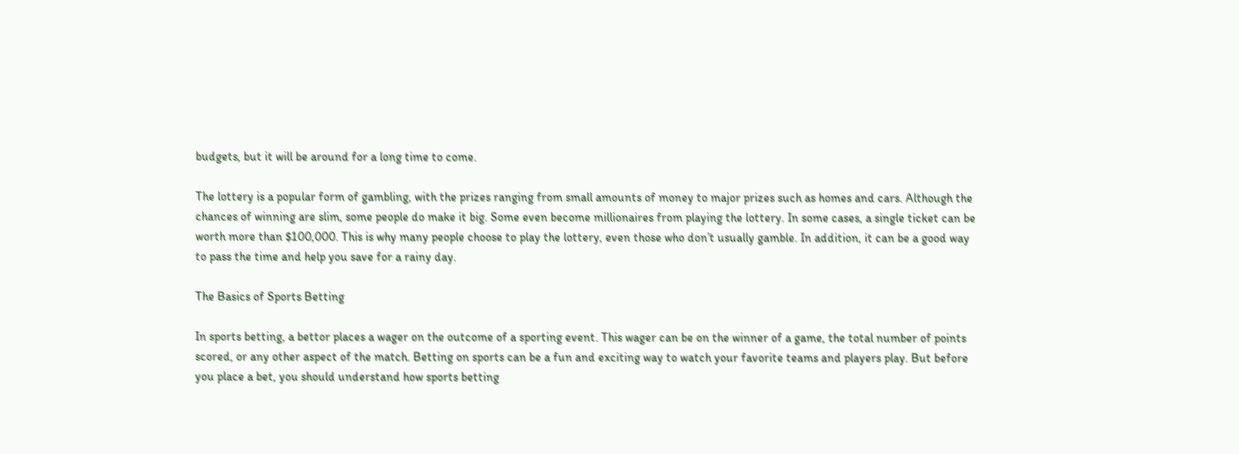budgets, but it will be around for a long time to come.

The lottery is a popular form of gambling, with the prizes ranging from small amounts of money to major prizes such as homes and cars. Although the chances of winning are slim, some people do make it big. Some even become millionaires from playing the lottery. In some cases, a single ticket can be worth more than $100,000. This is why many people choose to play the lottery, even those who don’t usually gamble. In addition, it can be a good way to pass the time and help you save for a rainy day.

The Basics of Sports Betting

In sports betting, a bettor places a wager on the outcome of a sporting event. This wager can be on the winner of a game, the total number of points scored, or any other aspect of the match. Betting on sports can be a fun and exciting way to watch your favorite teams and players play. But before you place a bet, you should understand how sports betting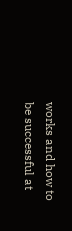works and how to be successful at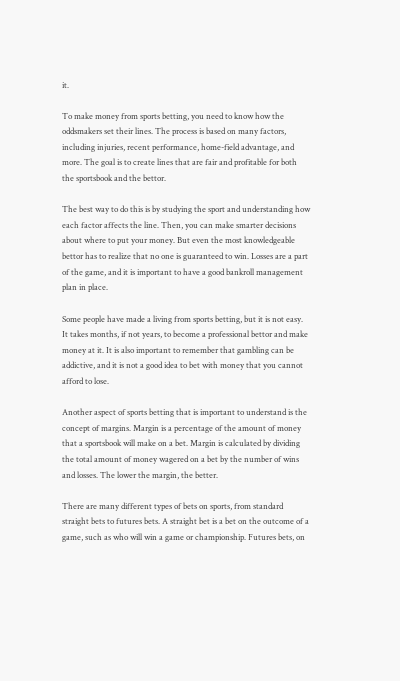it.

To make money from sports betting, you need to know how the oddsmakers set their lines. The process is based on many factors, including injuries, recent performance, home-field advantage, and more. The goal is to create lines that are fair and profitable for both the sportsbook and the bettor.

The best way to do this is by studying the sport and understanding how each factor affects the line. Then, you can make smarter decisions about where to put your money. But even the most knowledgeable bettor has to realize that no one is guaranteed to win. Losses are a part of the game, and it is important to have a good bankroll management plan in place.

Some people have made a living from sports betting, but it is not easy. It takes months, if not years, to become a professional bettor and make money at it. It is also important to remember that gambling can be addictive, and it is not a good idea to bet with money that you cannot afford to lose.

Another aspect of sports betting that is important to understand is the concept of margins. Margin is a percentage of the amount of money that a sportsbook will make on a bet. Margin is calculated by dividing the total amount of money wagered on a bet by the number of wins and losses. The lower the margin, the better.

There are many different types of bets on sports, from standard straight bets to futures bets. A straight bet is a bet on the outcome of a game, such as who will win a game or championship. Futures bets, on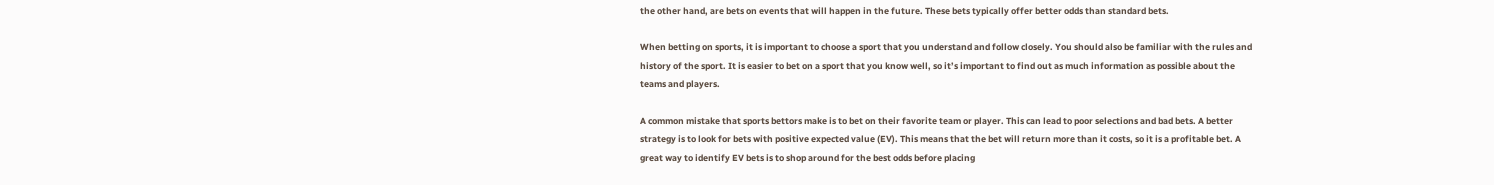the other hand, are bets on events that will happen in the future. These bets typically offer better odds than standard bets.

When betting on sports, it is important to choose a sport that you understand and follow closely. You should also be familiar with the rules and history of the sport. It is easier to bet on a sport that you know well, so it’s important to find out as much information as possible about the teams and players.

A common mistake that sports bettors make is to bet on their favorite team or player. This can lead to poor selections and bad bets. A better strategy is to look for bets with positive expected value (EV). This means that the bet will return more than it costs, so it is a profitable bet. A great way to identify EV bets is to shop around for the best odds before placing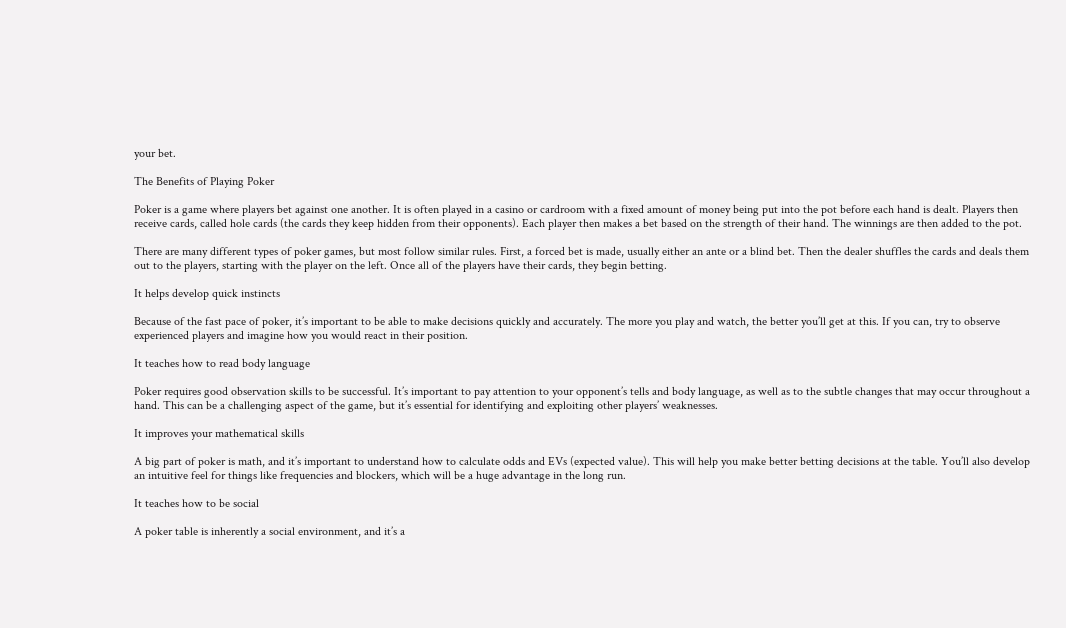your bet.

The Benefits of Playing Poker

Poker is a game where players bet against one another. It is often played in a casino or cardroom with a fixed amount of money being put into the pot before each hand is dealt. Players then receive cards, called hole cards (the cards they keep hidden from their opponents). Each player then makes a bet based on the strength of their hand. The winnings are then added to the pot.

There are many different types of poker games, but most follow similar rules. First, a forced bet is made, usually either an ante or a blind bet. Then the dealer shuffles the cards and deals them out to the players, starting with the player on the left. Once all of the players have their cards, they begin betting.

It helps develop quick instincts

Because of the fast pace of poker, it’s important to be able to make decisions quickly and accurately. The more you play and watch, the better you’ll get at this. If you can, try to observe experienced players and imagine how you would react in their position.

It teaches how to read body language

Poker requires good observation skills to be successful. It’s important to pay attention to your opponent’s tells and body language, as well as to the subtle changes that may occur throughout a hand. This can be a challenging aspect of the game, but it’s essential for identifying and exploiting other players’ weaknesses.

It improves your mathematical skills

A big part of poker is math, and it’s important to understand how to calculate odds and EVs (expected value). This will help you make better betting decisions at the table. You’ll also develop an intuitive feel for things like frequencies and blockers, which will be a huge advantage in the long run.

It teaches how to be social

A poker table is inherently a social environment, and it’s a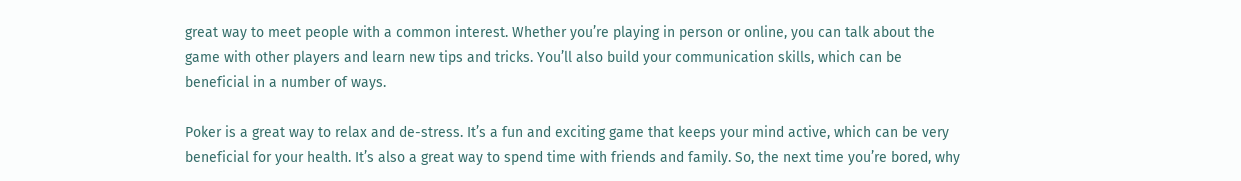great way to meet people with a common interest. Whether you’re playing in person or online, you can talk about the game with other players and learn new tips and tricks. You’ll also build your communication skills, which can be beneficial in a number of ways.

Poker is a great way to relax and de-stress. It’s a fun and exciting game that keeps your mind active, which can be very beneficial for your health. It’s also a great way to spend time with friends and family. So, the next time you’re bored, why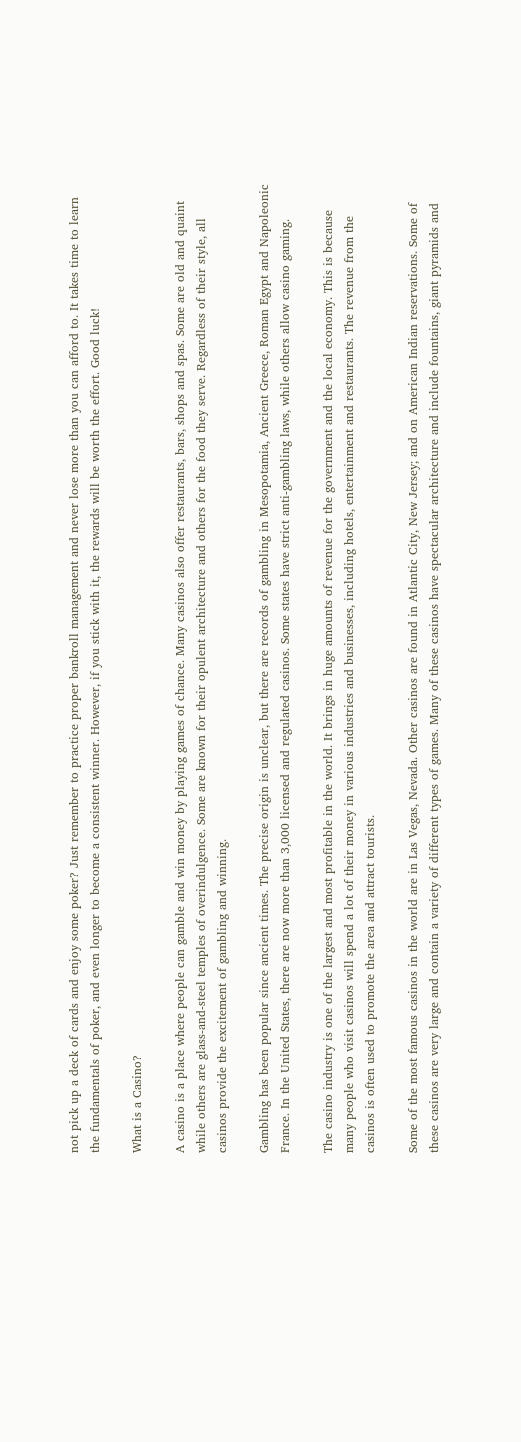not pick up a deck of cards and enjoy some poker? Just remember to practice proper bankroll management and never lose more than you can afford to. It takes time to learn the fundamentals of poker, and even longer to become a consistent winner. However, if you stick with it, the rewards will be worth the effort. Good luck!

What is a Casino?

A casino is a place where people can gamble and win money by playing games of chance. Many casinos also offer restaurants, bars, shops and spas. Some are old and quaint while others are glass-and-steel temples of overindulgence. Some are known for their opulent architecture and others for the food they serve. Regardless of their style, all casinos provide the excitement of gambling and winning.

Gambling has been popular since ancient times. The precise origin is unclear, but there are records of gambling in Mesopotamia, Ancient Greece, Roman Egypt and Napoleonic France. In the United States, there are now more than 3,000 licensed and regulated casinos. Some states have strict anti-gambling laws, while others allow casino gaming.

The casino industry is one of the largest and most profitable in the world. It brings in huge amounts of revenue for the government and the local economy. This is because many people who visit casinos will spend a lot of their money in various industries and businesses, including hotels, entertainment and restaurants. The revenue from the casinos is often used to promote the area and attract tourists.

Some of the most famous casinos in the world are in Las Vegas, Nevada. Other casinos are found in Atlantic City, New Jersey; and on American Indian reservations. Some of these casinos are very large and contain a variety of different types of games. Many of these casinos have spectacular architecture and include fountains, giant pyramids and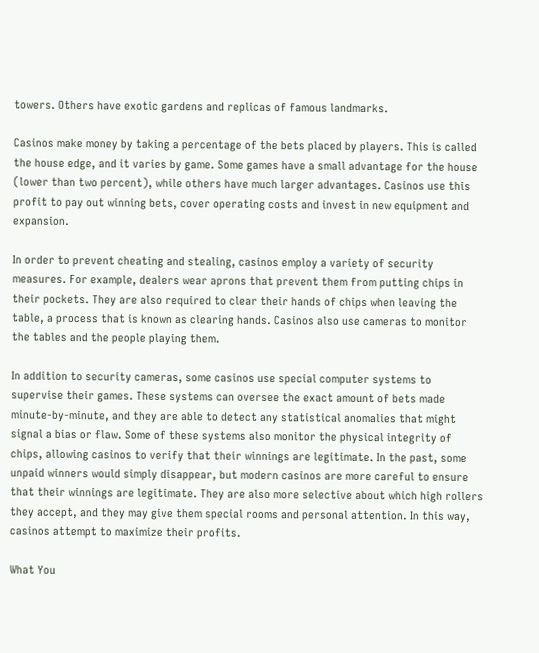towers. Others have exotic gardens and replicas of famous landmarks.

Casinos make money by taking a percentage of the bets placed by players. This is called the house edge, and it varies by game. Some games have a small advantage for the house (lower than two percent), while others have much larger advantages. Casinos use this profit to pay out winning bets, cover operating costs and invest in new equipment and expansion.

In order to prevent cheating and stealing, casinos employ a variety of security measures. For example, dealers wear aprons that prevent them from putting chips in their pockets. They are also required to clear their hands of chips when leaving the table, a process that is known as clearing hands. Casinos also use cameras to monitor the tables and the people playing them.

In addition to security cameras, some casinos use special computer systems to supervise their games. These systems can oversee the exact amount of bets made minute-by-minute, and they are able to detect any statistical anomalies that might signal a bias or flaw. Some of these systems also monitor the physical integrity of chips, allowing casinos to verify that their winnings are legitimate. In the past, some unpaid winners would simply disappear, but modern casinos are more careful to ensure that their winnings are legitimate. They are also more selective about which high rollers they accept, and they may give them special rooms and personal attention. In this way, casinos attempt to maximize their profits.

What You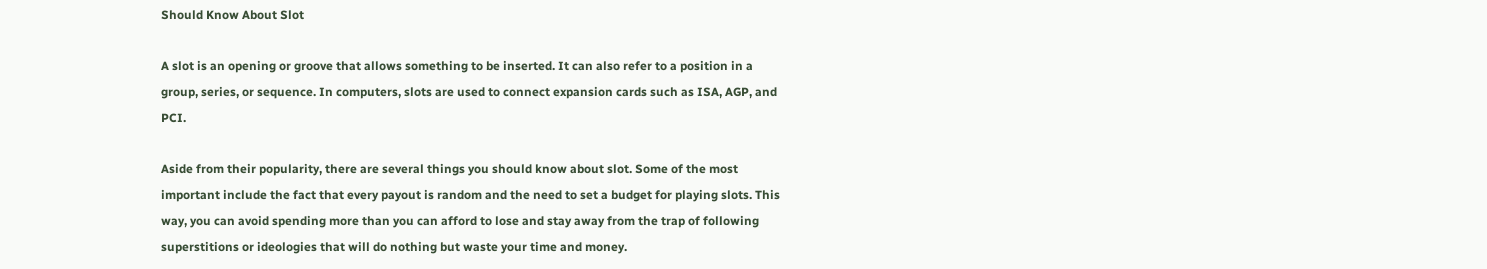Should Know About Slot

A slot is an opening or groove that allows something to be inserted. It can also refer to a position in a group, series, or sequence. In computers, slots are used to connect expansion cards such as ISA, AGP, and PCI.

Aside from their popularity, there are several things you should know about slot. Some of the most important include the fact that every payout is random and the need to set a budget for playing slots. This way, you can avoid spending more than you can afford to lose and stay away from the trap of following superstitions or ideologies that will do nothing but waste your time and money.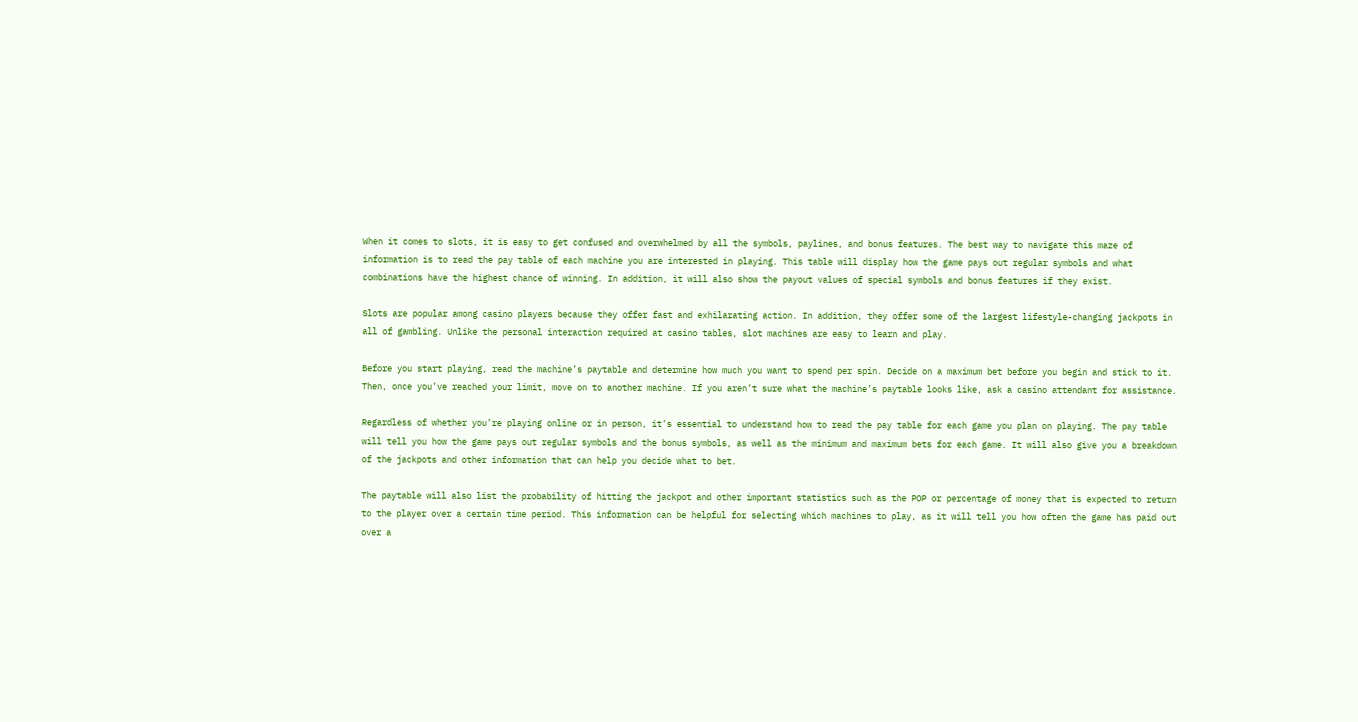When it comes to slots, it is easy to get confused and overwhelmed by all the symbols, paylines, and bonus features. The best way to navigate this maze of information is to read the pay table of each machine you are interested in playing. This table will display how the game pays out regular symbols and what combinations have the highest chance of winning. In addition, it will also show the payout values of special symbols and bonus features if they exist.

Slots are popular among casino players because they offer fast and exhilarating action. In addition, they offer some of the largest lifestyle-changing jackpots in all of gambling. Unlike the personal interaction required at casino tables, slot machines are easy to learn and play.

Before you start playing, read the machine’s paytable and determine how much you want to spend per spin. Decide on a maximum bet before you begin and stick to it. Then, once you’ve reached your limit, move on to another machine. If you aren’t sure what the machine’s paytable looks like, ask a casino attendant for assistance.

Regardless of whether you’re playing online or in person, it’s essential to understand how to read the pay table for each game you plan on playing. The pay table will tell you how the game pays out regular symbols and the bonus symbols, as well as the minimum and maximum bets for each game. It will also give you a breakdown of the jackpots and other information that can help you decide what to bet.

The paytable will also list the probability of hitting the jackpot and other important statistics such as the POP or percentage of money that is expected to return to the player over a certain time period. This information can be helpful for selecting which machines to play, as it will tell you how often the game has paid out over a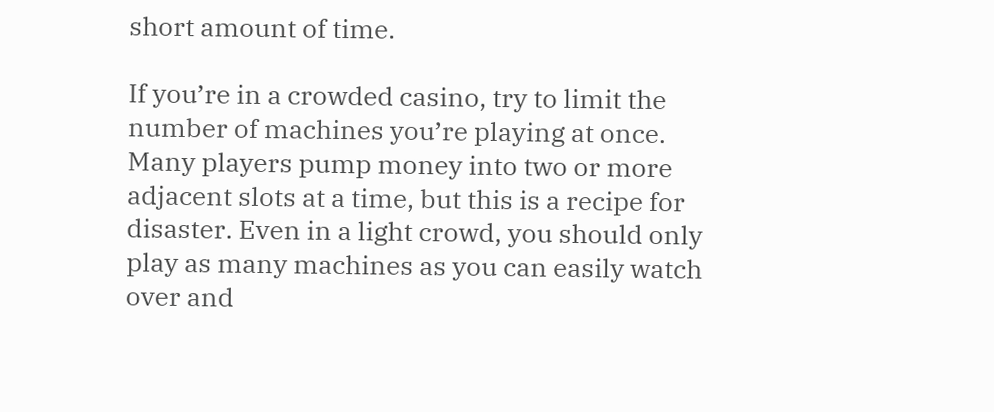short amount of time.

If you’re in a crowded casino, try to limit the number of machines you’re playing at once. Many players pump money into two or more adjacent slots at a time, but this is a recipe for disaster. Even in a light crowd, you should only play as many machines as you can easily watch over and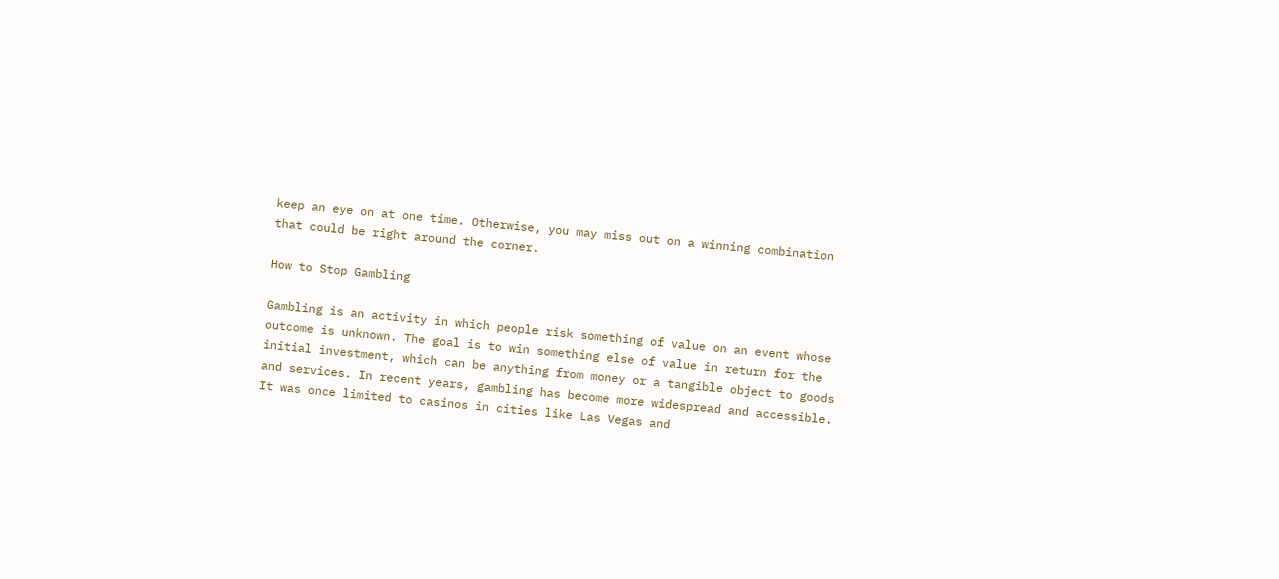keep an eye on at one time. Otherwise, you may miss out on a winning combination that could be right around the corner.

How to Stop Gambling

Gambling is an activity in which people risk something of value on an event whose outcome is unknown. The goal is to win something else of value in return for the initial investment, which can be anything from money or a tangible object to goods and services. In recent years, gambling has become more widespread and accessible. It was once limited to casinos in cities like Las Vegas and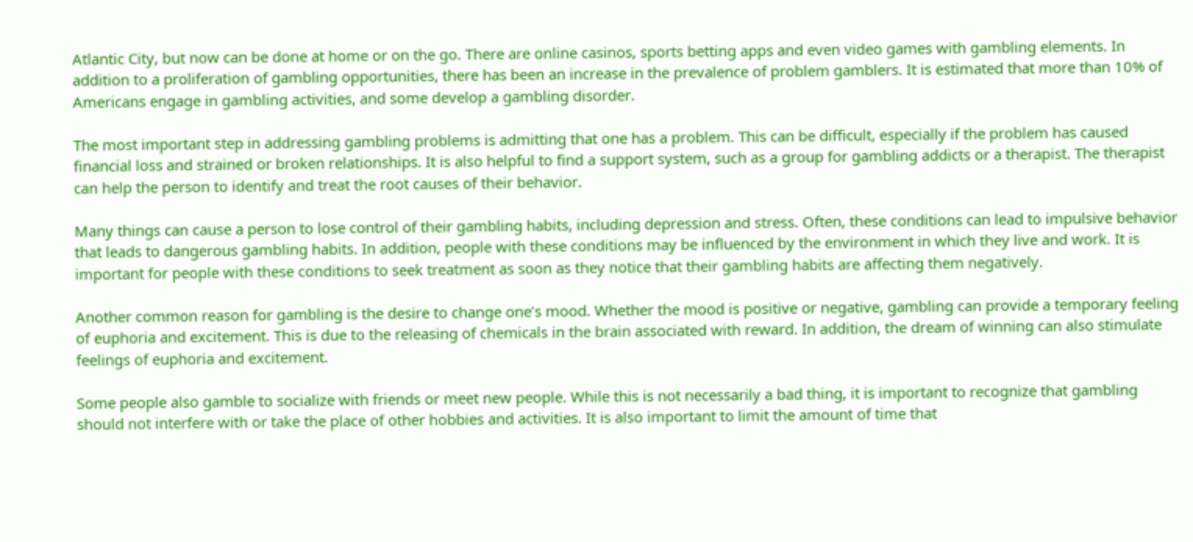Atlantic City, but now can be done at home or on the go. There are online casinos, sports betting apps and even video games with gambling elements. In addition to a proliferation of gambling opportunities, there has been an increase in the prevalence of problem gamblers. It is estimated that more than 10% of Americans engage in gambling activities, and some develop a gambling disorder.

The most important step in addressing gambling problems is admitting that one has a problem. This can be difficult, especially if the problem has caused financial loss and strained or broken relationships. It is also helpful to find a support system, such as a group for gambling addicts or a therapist. The therapist can help the person to identify and treat the root causes of their behavior.

Many things can cause a person to lose control of their gambling habits, including depression and stress. Often, these conditions can lead to impulsive behavior that leads to dangerous gambling habits. In addition, people with these conditions may be influenced by the environment in which they live and work. It is important for people with these conditions to seek treatment as soon as they notice that their gambling habits are affecting them negatively.

Another common reason for gambling is the desire to change one’s mood. Whether the mood is positive or negative, gambling can provide a temporary feeling of euphoria and excitement. This is due to the releasing of chemicals in the brain associated with reward. In addition, the dream of winning can also stimulate feelings of euphoria and excitement.

Some people also gamble to socialize with friends or meet new people. While this is not necessarily a bad thing, it is important to recognize that gambling should not interfere with or take the place of other hobbies and activities. It is also important to limit the amount of time that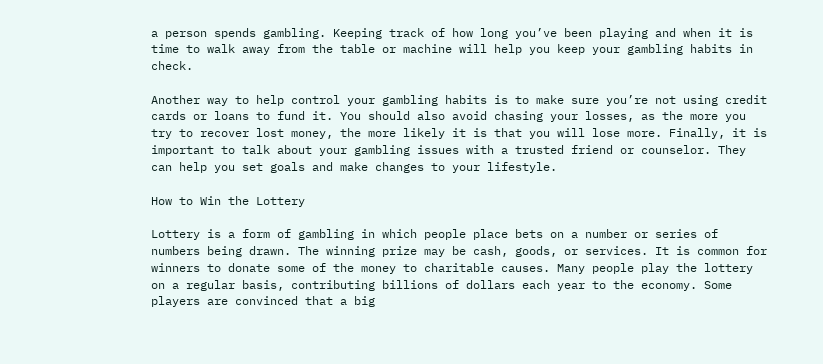a person spends gambling. Keeping track of how long you’ve been playing and when it is time to walk away from the table or machine will help you keep your gambling habits in check.

Another way to help control your gambling habits is to make sure you’re not using credit cards or loans to fund it. You should also avoid chasing your losses, as the more you try to recover lost money, the more likely it is that you will lose more. Finally, it is important to talk about your gambling issues with a trusted friend or counselor. They can help you set goals and make changes to your lifestyle.

How to Win the Lottery

Lottery is a form of gambling in which people place bets on a number or series of numbers being drawn. The winning prize may be cash, goods, or services. It is common for winners to donate some of the money to charitable causes. Many people play the lottery on a regular basis, contributing billions of dollars each year to the economy. Some players are convinced that a big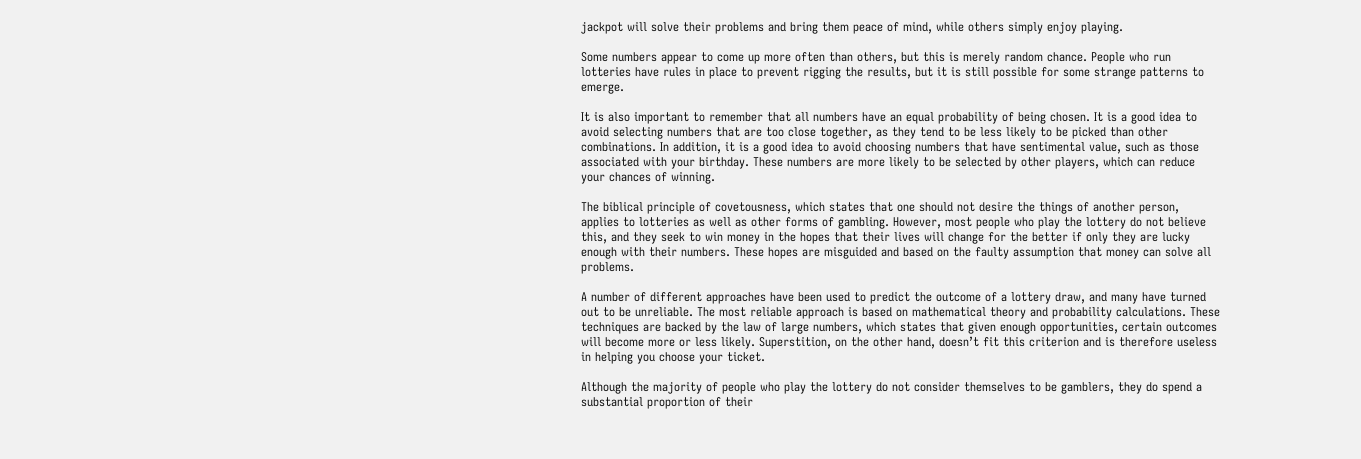jackpot will solve their problems and bring them peace of mind, while others simply enjoy playing.

Some numbers appear to come up more often than others, but this is merely random chance. People who run lotteries have rules in place to prevent rigging the results, but it is still possible for some strange patterns to emerge.

It is also important to remember that all numbers have an equal probability of being chosen. It is a good idea to avoid selecting numbers that are too close together, as they tend to be less likely to be picked than other combinations. In addition, it is a good idea to avoid choosing numbers that have sentimental value, such as those associated with your birthday. These numbers are more likely to be selected by other players, which can reduce your chances of winning.

The biblical principle of covetousness, which states that one should not desire the things of another person, applies to lotteries as well as other forms of gambling. However, most people who play the lottery do not believe this, and they seek to win money in the hopes that their lives will change for the better if only they are lucky enough with their numbers. These hopes are misguided and based on the faulty assumption that money can solve all problems.

A number of different approaches have been used to predict the outcome of a lottery draw, and many have turned out to be unreliable. The most reliable approach is based on mathematical theory and probability calculations. These techniques are backed by the law of large numbers, which states that given enough opportunities, certain outcomes will become more or less likely. Superstition, on the other hand, doesn’t fit this criterion and is therefore useless in helping you choose your ticket.

Although the majority of people who play the lottery do not consider themselves to be gamblers, they do spend a substantial proportion of their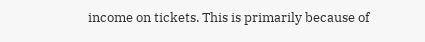income on tickets. This is primarily because of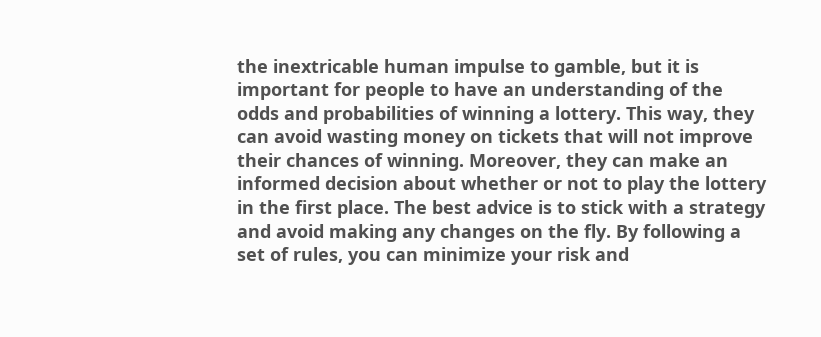the inextricable human impulse to gamble, but it is important for people to have an understanding of the odds and probabilities of winning a lottery. This way, they can avoid wasting money on tickets that will not improve their chances of winning. Moreover, they can make an informed decision about whether or not to play the lottery in the first place. The best advice is to stick with a strategy and avoid making any changes on the fly. By following a set of rules, you can minimize your risk and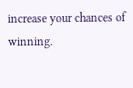increase your chances of winning.